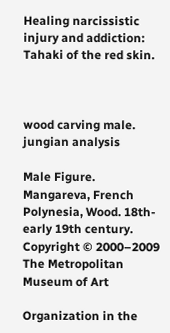Healing narcissistic injury and addiction: Tahaki of the red skin.



wood carving male. jungian analysis

Male Figure. Mangareva, French Polynesia, Wood. 18th-early 19th century.
Copyright © 2000–2009 The Metropolitan Museum of Art

Organization in the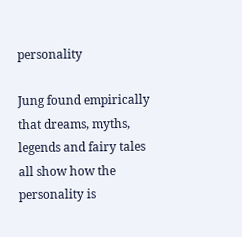personality

Jung found empirically that dreams, myths, legends and fairy tales all show how the personality is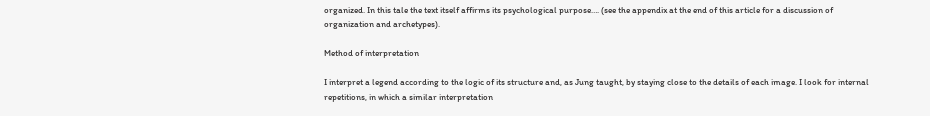organized. In this tale the text itself affirms its psychological purpose…. (see the appendix at the end of this article for a discussion of organization and archetypes).

Method of interpretation

I interpret a legend according to the logic of its structure and, as Jung taught, by staying close to the details of each image. I look for internal repetitions, in which a similar interpretation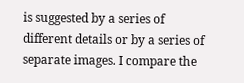is suggested by a series of different details or by a series of separate images. I compare the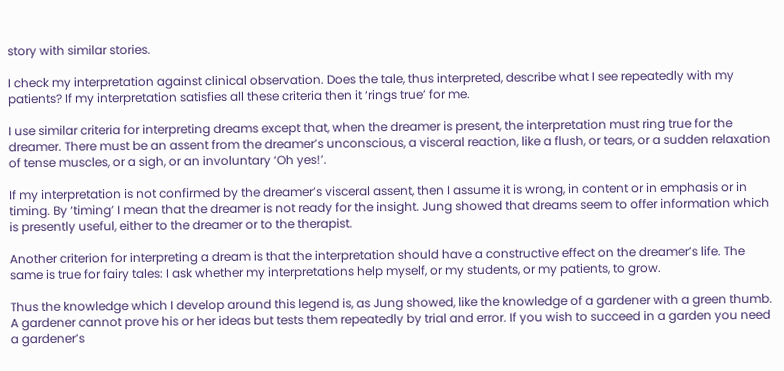story with similar stories.

I check my interpretation against clinical observation. Does the tale, thus interpreted, describe what I see repeatedly with my patients? If my interpretation satisfies all these criteria then it ‘rings true’ for me.

I use similar criteria for interpreting dreams except that, when the dreamer is present, the interpretation must ring true for the dreamer. There must be an assent from the dreamer’s unconscious, a visceral reaction, like a flush, or tears, or a sudden relaxation of tense muscles, or a sigh, or an involuntary ‘Oh yes!’.

If my interpretation is not confirmed by the dreamer’s visceral assent, then I assume it is wrong, in content or in emphasis or in timing. By ‘timing’ I mean that the dreamer is not ready for the insight. Jung showed that dreams seem to offer information which is presently useful, either to the dreamer or to the therapist.

Another criterion for interpreting a dream is that the interpretation should have a constructive effect on the dreamer’s life. The same is true for fairy tales: I ask whether my interpretations help myself, or my students, or my patients, to grow.

Thus the knowledge which I develop around this legend is, as Jung showed, like the knowledge of a gardener with a green thumb. A gardener cannot prove his or her ideas but tests them repeatedly by trial and error. If you wish to succeed in a garden you need a gardener’s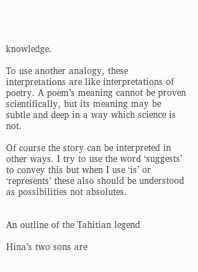knowledge.

To use another analogy, these interpretations are like interpretations of poetry. A poem’s meaning cannot be proven scientifically, but its meaning may be subtle and deep in a way which science is not.

Of course the story can be interpreted in other ways. I try to use the word ‘suggests’ to convey this but when I use ‘is’ or ‘represents’ these also should be understood as possibilities not absolutes.


An outline of the Tahitian legend

Hina’s two sons are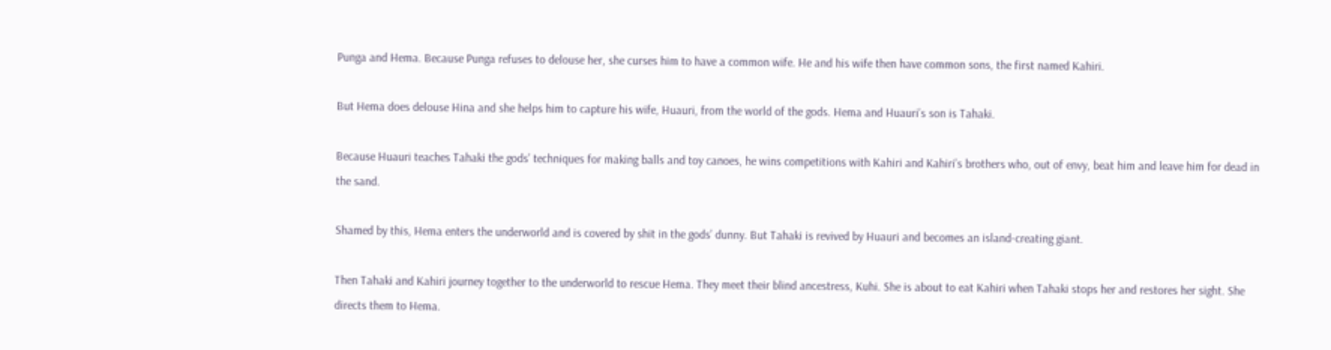Punga and Hema. Because Punga refuses to delouse her, she curses him to have a common wife. He and his wife then have common sons, the first named Kahiri.

But Hema does delouse Hina and she helps him to capture his wife, Huauri, from the world of the gods. Hema and Huauri’s son is Tahaki.

Because Huauri teaches Tahaki the gods’ techniques for making balls and toy canoes, he wins competitions with Kahiri and Kahiri’s brothers who, out of envy, beat him and leave him for dead in the sand.

Shamed by this, Hema enters the underworld and is covered by shit in the gods’ dunny. But Tahaki is revived by Huauri and becomes an island-creating giant.

Then Tahaki and Kahiri journey together to the underworld to rescue Hema. They meet their blind ancestress, Kuhi. She is about to eat Kahiri when Tahaki stops her and restores her sight. She directs them to Hema.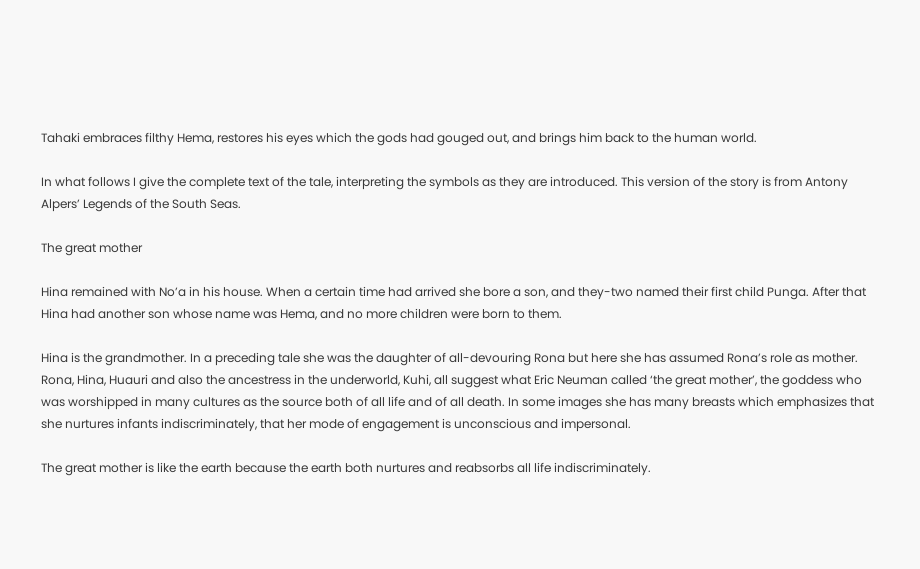Tahaki embraces filthy Hema, restores his eyes which the gods had gouged out, and brings him back to the human world.

In what follows I give the complete text of the tale, interpreting the symbols as they are introduced. This version of the story is from Antony Alpers’ Legends of the South Seas.

The great mother

Hina remained with No’a in his house. When a certain time had arrived she bore a son, and they-two named their first child Punga. After that Hina had another son whose name was Hema, and no more children were born to them.

Hina is the grandmother. In a preceding tale she was the daughter of all-devouring Rona but here she has assumed Rona’s role as mother. Rona, Hina, Huauri and also the ancestress in the underworld, Kuhi, all suggest what Eric Neuman called ‘the great mother’, the goddess who was worshipped in many cultures as the source both of all life and of all death. In some images she has many breasts which emphasizes that she nurtures infants indiscriminately, that her mode of engagement is unconscious and impersonal.

The great mother is like the earth because the earth both nurtures and reabsorbs all life indiscriminately.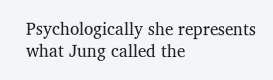Psychologically she represents what Jung called the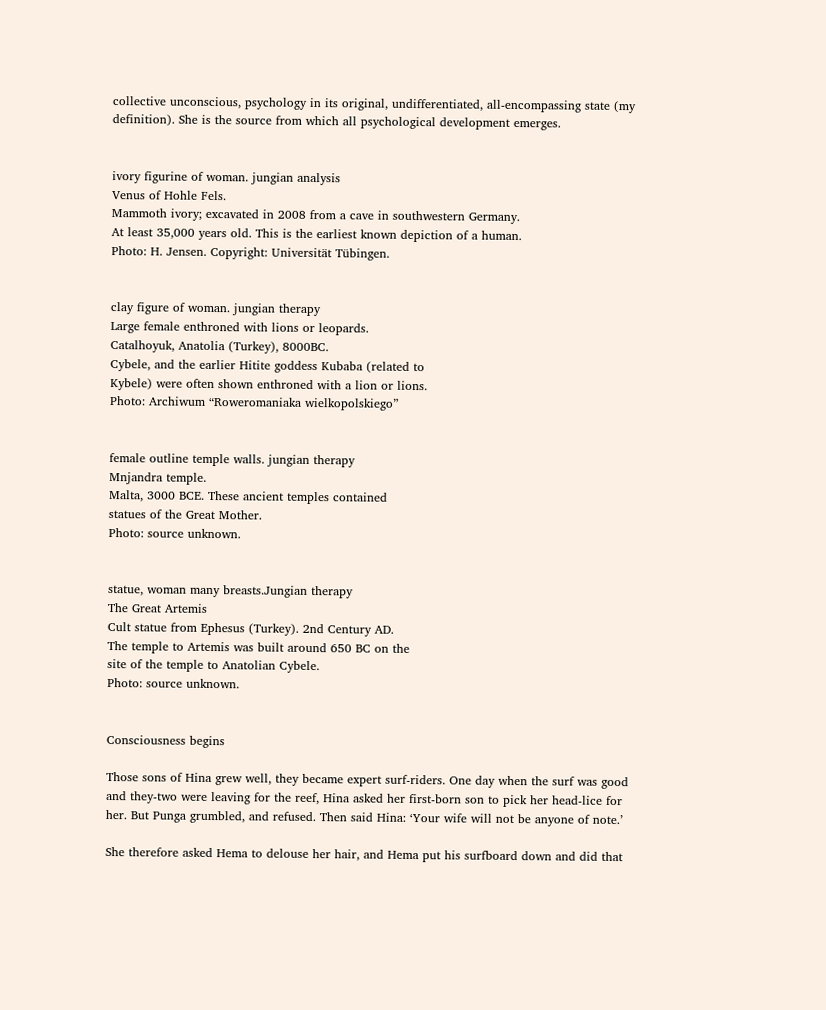collective unconscious, psychology in its original, undifferentiated, all-encompassing state (my definition). She is the source from which all psychological development emerges.


ivory figurine of woman. jungian analysis
Venus of Hohle Fels.
Mammoth ivory; excavated in 2008 from a cave in southwestern Germany.
At least 35,000 years old. This is the earliest known depiction of a human.
Photo: H. Jensen. Copyright: Universität Tübingen.


clay figure of woman. jungian therapy
Large female enthroned with lions or leopards.
Catalhoyuk, Anatolia (Turkey), 8000BC.
Cybele, and the earlier Hitite goddess Kubaba (related to
Kybele) were often shown enthroned with a lion or lions.
Photo: Archiwum “Roweromaniaka wielkopolskiego”


female outline temple walls. jungian therapy
Mnjandra temple.
Malta, 3000 BCE. These ancient temples contained
statues of the Great Mother.
Photo: source unknown.


statue, woman many breasts.Jungian therapy
The Great Artemis
Cult statue from Ephesus (Turkey). 2nd Century AD.
The temple to Artemis was built around 650 BC on the
site of the temple to Anatolian Cybele.
Photo: source unknown.


Consciousness begins

Those sons of Hina grew well, they became expert surf-riders. One day when the surf was good and they-two were leaving for the reef, Hina asked her first-born son to pick her head-lice for her. But Punga grumbled, and refused. Then said Hina: ‘Your wife will not be anyone of note.’

She therefore asked Hema to delouse her hair, and Hema put his surfboard down and did that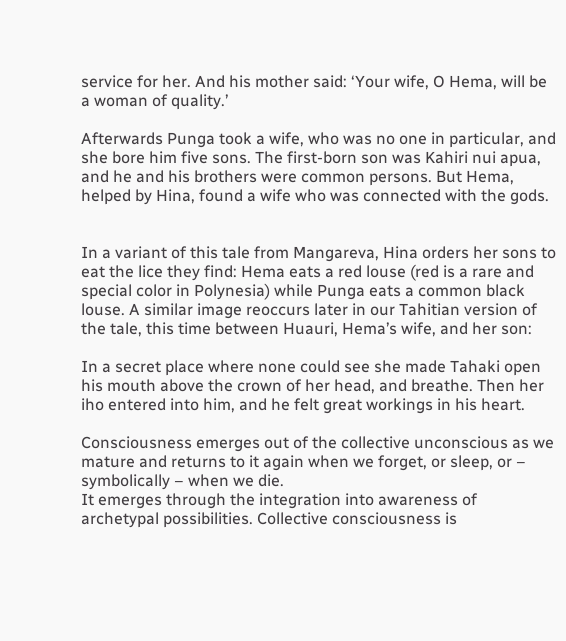service for her. And his mother said: ‘Your wife, O Hema, will be a woman of quality.’

Afterwards Punga took a wife, who was no one in particular, and she bore him five sons. The first-born son was Kahiri nui apua, and he and his brothers were common persons. But Hema, helped by Hina, found a wife who was connected with the gods.


In a variant of this tale from Mangareva, Hina orders her sons to eat the lice they find: Hema eats a red louse (red is a rare and special color in Polynesia) while Punga eats a common black louse. A similar image reoccurs later in our Tahitian version of the tale, this time between Huauri, Hema’s wife, and her son:

In a secret place where none could see she made Tahaki open his mouth above the crown of her head, and breathe. Then her iho entered into him, and he felt great workings in his heart.

Consciousness emerges out of the collective unconscious as we mature and returns to it again when we forget, or sleep, or – symbolically – when we die.
It emerges through the integration into awareness of archetypal possibilities. Collective consciousness is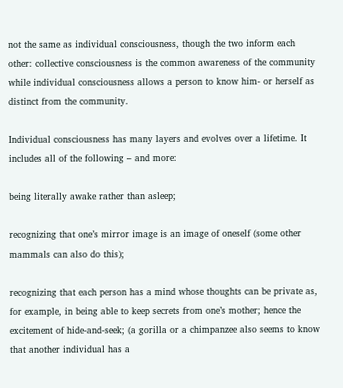not the same as individual consciousness, though the two inform each other: collective consciousness is the common awareness of the community while individual consciousness allows a person to know him- or herself as distinct from the community.

Individual consciousness has many layers and evolves over a lifetime. It includes all of the following – and more:

being literally awake rather than asleep;

recognizing that one’s mirror image is an image of oneself (some other mammals can also do this);

recognizing that each person has a mind whose thoughts can be private as, for example, in being able to keep secrets from one’s mother; hence the excitement of hide-and-seek; (a gorilla or a chimpanzee also seems to know that another individual has a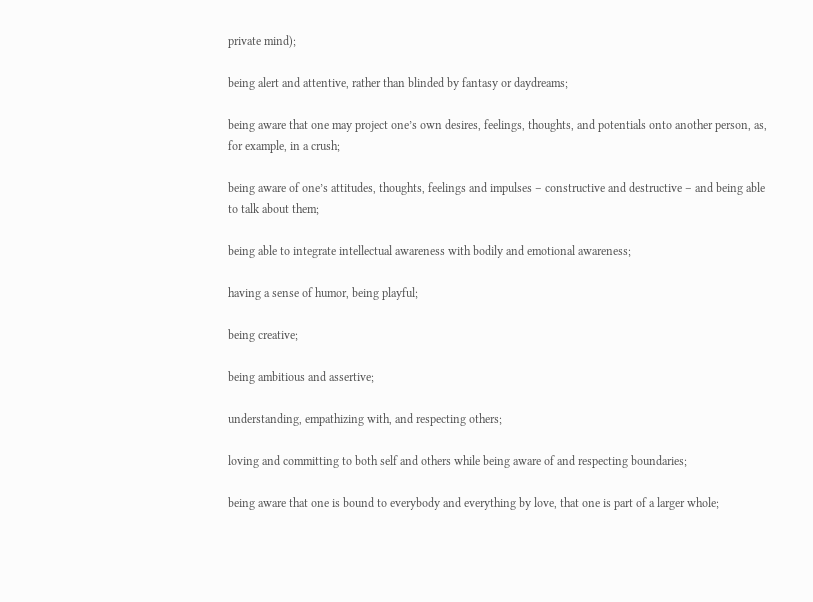private mind);

being alert and attentive, rather than blinded by fantasy or daydreams;

being aware that one may project one’s own desires, feelings, thoughts, and potentials onto another person, as, for example, in a crush;

being aware of one’s attitudes, thoughts, feelings and impulses – constructive and destructive – and being able to talk about them;

being able to integrate intellectual awareness with bodily and emotional awareness;

having a sense of humor, being playful;

being creative;

being ambitious and assertive;

understanding, empathizing with, and respecting others;

loving and committing to both self and others while being aware of and respecting boundaries;

being aware that one is bound to everybody and everything by love, that one is part of a larger whole;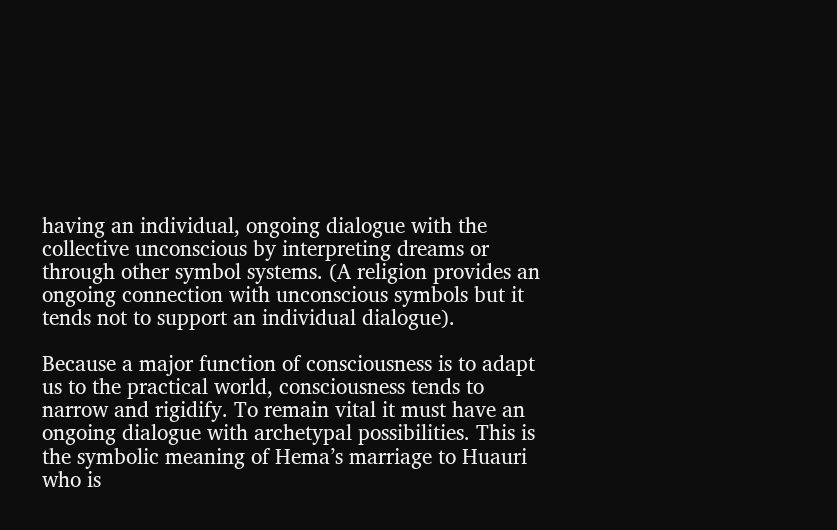having an individual, ongoing dialogue with the collective unconscious by interpreting dreams or through other symbol systems. (A religion provides an ongoing connection with unconscious symbols but it tends not to support an individual dialogue).

Because a major function of consciousness is to adapt us to the practical world, consciousness tends to narrow and rigidify. To remain vital it must have an ongoing dialogue with archetypal possibilities. This is the symbolic meaning of Hema’s marriage to Huauri who is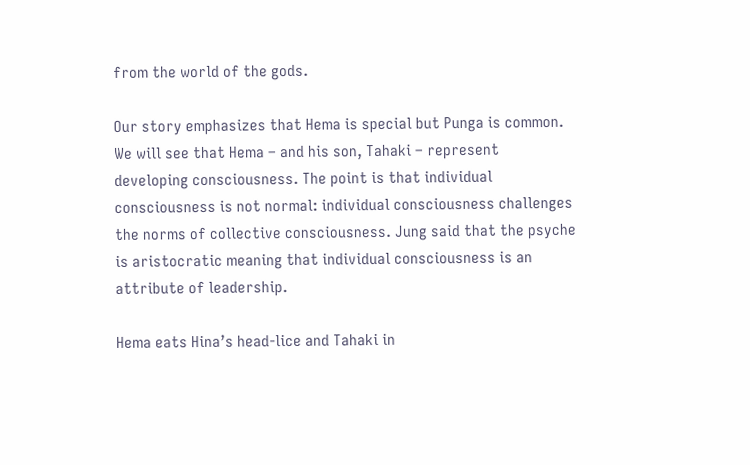from the world of the gods.

Our story emphasizes that Hema is special but Punga is common. We will see that Hema – and his son, Tahaki – represent developing consciousness. The point is that individual consciousness is not normal: individual consciousness challenges the norms of collective consciousness. Jung said that the psyche is aristocratic meaning that individual consciousness is an attribute of leadership.

Hema eats Hina’s head-lice and Tahaki in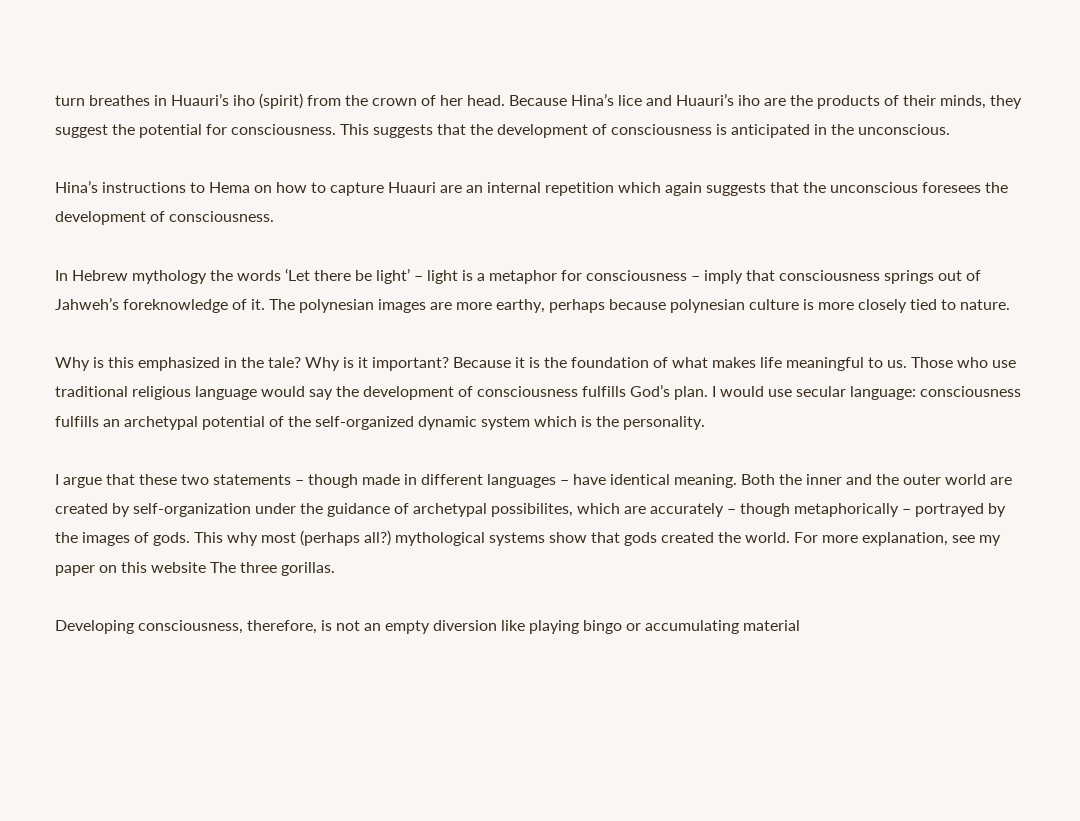turn breathes in Huauri’s iho (spirit) from the crown of her head. Because Hina’s lice and Huauri’s iho are the products of their minds, they suggest the potential for consciousness. This suggests that the development of consciousness is anticipated in the unconscious.

Hina’s instructions to Hema on how to capture Huauri are an internal repetition which again suggests that the unconscious foresees the development of consciousness.

In Hebrew mythology the words ‘Let there be light’ – light is a metaphor for consciousness – imply that consciousness springs out of Jahweh’s foreknowledge of it. The polynesian images are more earthy, perhaps because polynesian culture is more closely tied to nature.

Why is this emphasized in the tale? Why is it important? Because it is the foundation of what makes life meaningful to us. Those who use traditional religious language would say the development of consciousness fulfills God’s plan. I would use secular language: consciousness fulfills an archetypal potential of the self-organized dynamic system which is the personality.

I argue that these two statements – though made in different languages – have identical meaning. Both the inner and the outer world are created by self-organization under the guidance of archetypal possibilites, which are accurately – though metaphorically – portrayed by the images of gods. This why most (perhaps all?) mythological systems show that gods created the world. For more explanation, see my paper on this website The three gorillas.

Developing consciousness, therefore, is not an empty diversion like playing bingo or accumulating material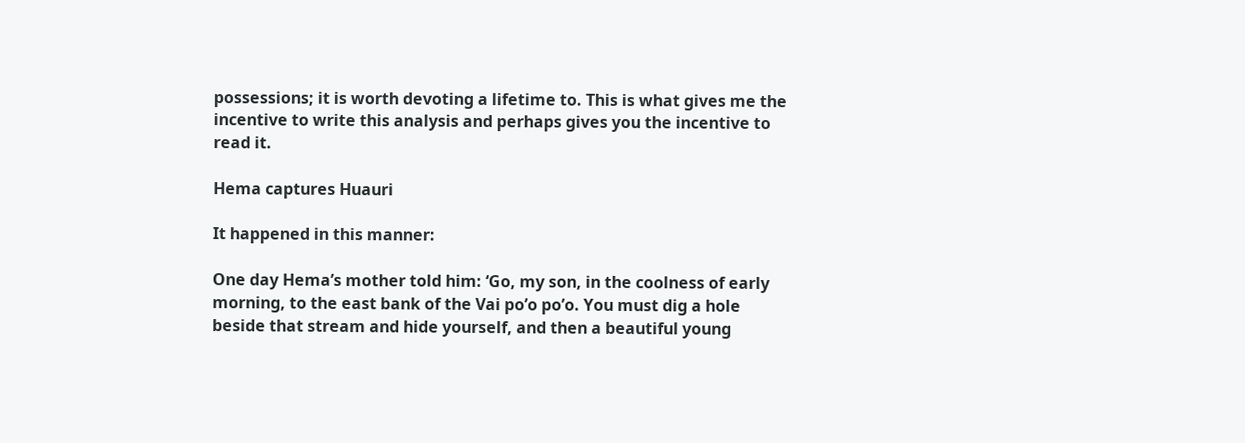possessions; it is worth devoting a lifetime to. This is what gives me the incentive to write this analysis and perhaps gives you the incentive to read it.

Hema captures Huauri

It happened in this manner:

One day Hema’s mother told him: ‘Go, my son, in the coolness of early morning, to the east bank of the Vai po’o po’o. You must dig a hole beside that stream and hide yourself, and then a beautiful young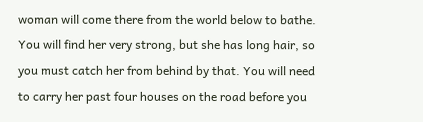woman will come there from the world below to bathe. You will find her very strong, but she has long hair, so you must catch her from behind by that. You will need to carry her past four houses on the road before you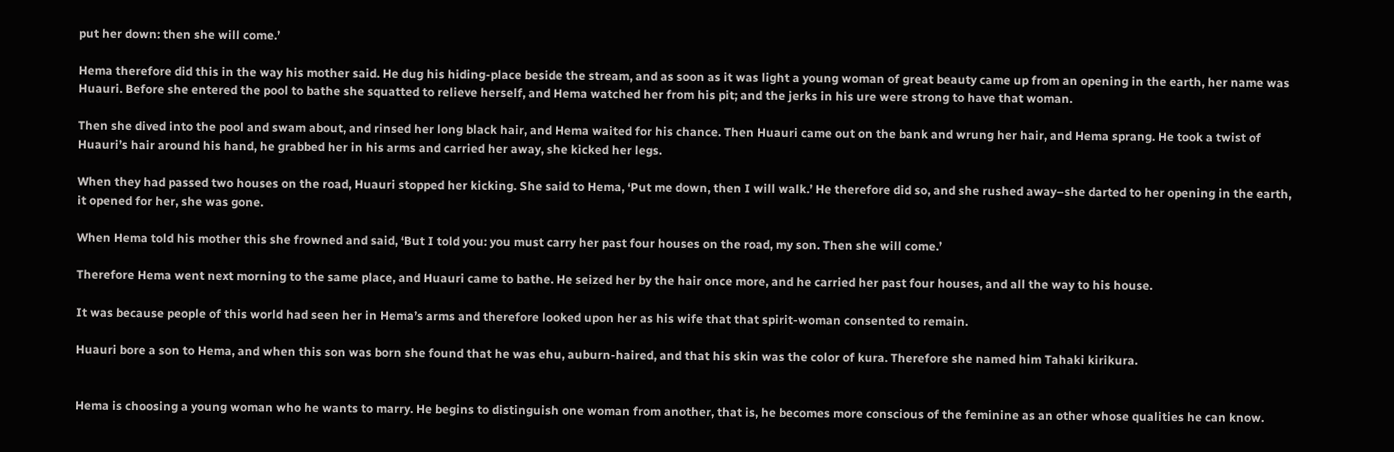put her down: then she will come.’

Hema therefore did this in the way his mother said. He dug his hiding-place beside the stream, and as soon as it was light a young woman of great beauty came up from an opening in the earth, her name was Huauri. Before she entered the pool to bathe she squatted to relieve herself, and Hema watched her from his pit; and the jerks in his ure were strong to have that woman.

Then she dived into the pool and swam about, and rinsed her long black hair, and Hema waited for his chance. Then Huauri came out on the bank and wrung her hair, and Hema sprang. He took a twist of Huauri’s hair around his hand, he grabbed her in his arms and carried her away, she kicked her legs.

When they had passed two houses on the road, Huauri stopped her kicking. She said to Hema, ‘Put me down, then I will walk.’ He therefore did so, and she rushed away–she darted to her opening in the earth, it opened for her, she was gone.

When Hema told his mother this she frowned and said, ‘But I told you: you must carry her past four houses on the road, my son. Then she will come.’

Therefore Hema went next morning to the same place, and Huauri came to bathe. He seized her by the hair once more, and he carried her past four houses, and all the way to his house.

It was because people of this world had seen her in Hema’s arms and therefore looked upon her as his wife that that spirit-woman consented to remain.

Huauri bore a son to Hema, and when this son was born she found that he was ehu, auburn-haired, and that his skin was the color of kura. Therefore she named him Tahaki kirikura.


Hema is choosing a young woman who he wants to marry. He begins to distinguish one woman from another, that is, he becomes more conscious of the feminine as an other whose qualities he can know.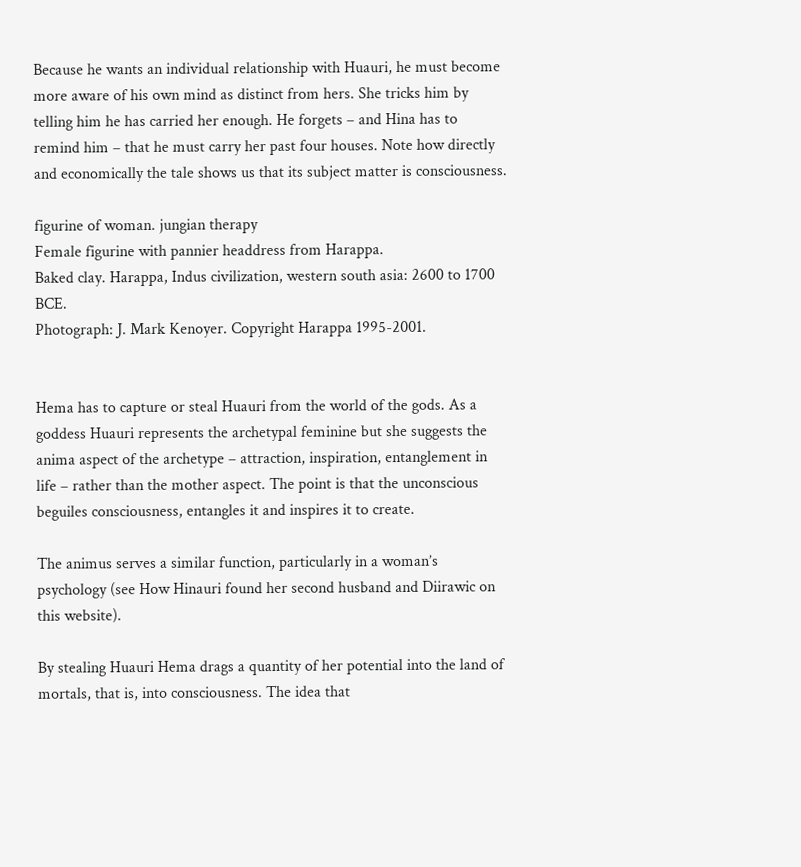Because he wants an individual relationship with Huauri, he must become more aware of his own mind as distinct from hers. She tricks him by telling him he has carried her enough. He forgets – and Hina has to remind him – that he must carry her past four houses. Note how directly and economically the tale shows us that its subject matter is consciousness.

figurine of woman. jungian therapy
Female figurine with pannier headdress from Harappa.
Baked clay. Harappa, Indus civilization, western south asia: 2600 to 1700 BCE.
Photograph: J. Mark Kenoyer. Copyright Harappa 1995-2001.


Hema has to capture or steal Huauri from the world of the gods. As a goddess Huauri represents the archetypal feminine but she suggests the anima aspect of the archetype – attraction, inspiration, entanglement in life – rather than the mother aspect. The point is that the unconscious beguiles consciousness, entangles it and inspires it to create.

The animus serves a similar function, particularly in a woman’s psychology (see How Hinauri found her second husband and Diirawic on this website).

By stealing Huauri Hema drags a quantity of her potential into the land of mortals, that is, into consciousness. The idea that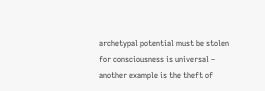archetypal potential must be stolen for consciousness is universal – another example is the theft of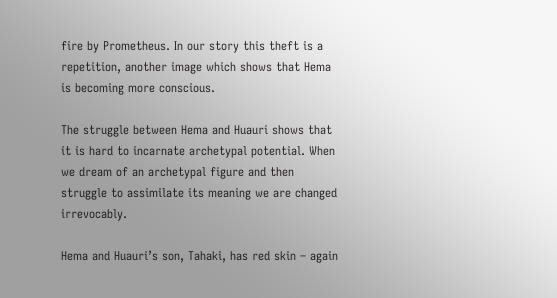fire by Prometheus. In our story this theft is a repetition, another image which shows that Hema is becoming more conscious.

The struggle between Hema and Huauri shows that it is hard to incarnate archetypal potential. When we dream of an archetypal figure and then struggle to assimilate its meaning we are changed irrevocably.

Hema and Huauri’s son, Tahaki, has red skin – again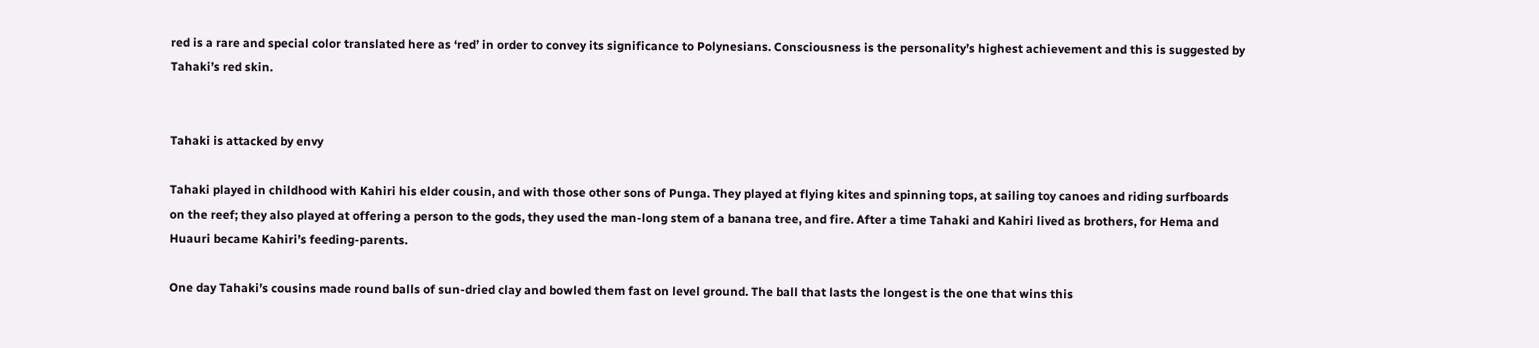red is a rare and special color translated here as ‘red’ in order to convey its significance to Polynesians. Consciousness is the personality’s highest achievement and this is suggested by Tahaki’s red skin.


Tahaki is attacked by envy

Tahaki played in childhood with Kahiri his elder cousin, and with those other sons of Punga. They played at flying kites and spinning tops, at sailing toy canoes and riding surfboards on the reef; they also played at offering a person to the gods, they used the man-long stem of a banana tree, and fire. After a time Tahaki and Kahiri lived as brothers, for Hema and Huauri became Kahiri’s feeding-parents.

One day Tahaki’s cousins made round balls of sun-dried clay and bowled them fast on level ground. The ball that lasts the longest is the one that wins this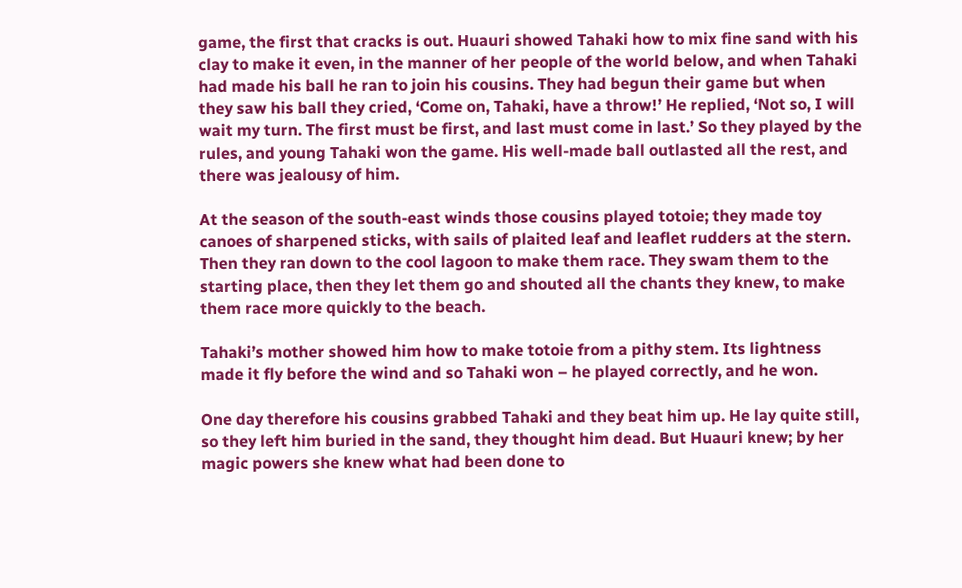game, the first that cracks is out. Huauri showed Tahaki how to mix fine sand with his clay to make it even, in the manner of her people of the world below, and when Tahaki had made his ball he ran to join his cousins. They had begun their game but when they saw his ball they cried, ‘Come on, Tahaki, have a throw!’ He replied, ‘Not so, I will wait my turn. The first must be first, and last must come in last.’ So they played by the rules, and young Tahaki won the game. His well-made ball outlasted all the rest, and there was jealousy of him.

At the season of the south-east winds those cousins played totoie; they made toy canoes of sharpened sticks, with sails of plaited leaf and leaflet rudders at the stern. Then they ran down to the cool lagoon to make them race. They swam them to the starting place, then they let them go and shouted all the chants they knew, to make them race more quickly to the beach.

Tahaki’s mother showed him how to make totoie from a pithy stem. Its lightness made it fly before the wind and so Tahaki won – he played correctly, and he won.

One day therefore his cousins grabbed Tahaki and they beat him up. He lay quite still, so they left him buried in the sand, they thought him dead. But Huauri knew; by her magic powers she knew what had been done to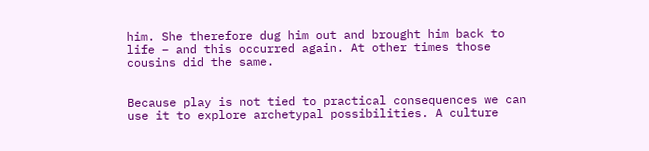him. She therefore dug him out and brought him back to life – and this occurred again. At other times those cousins did the same.


Because play is not tied to practical consequences we can use it to explore archetypal possibilities. A culture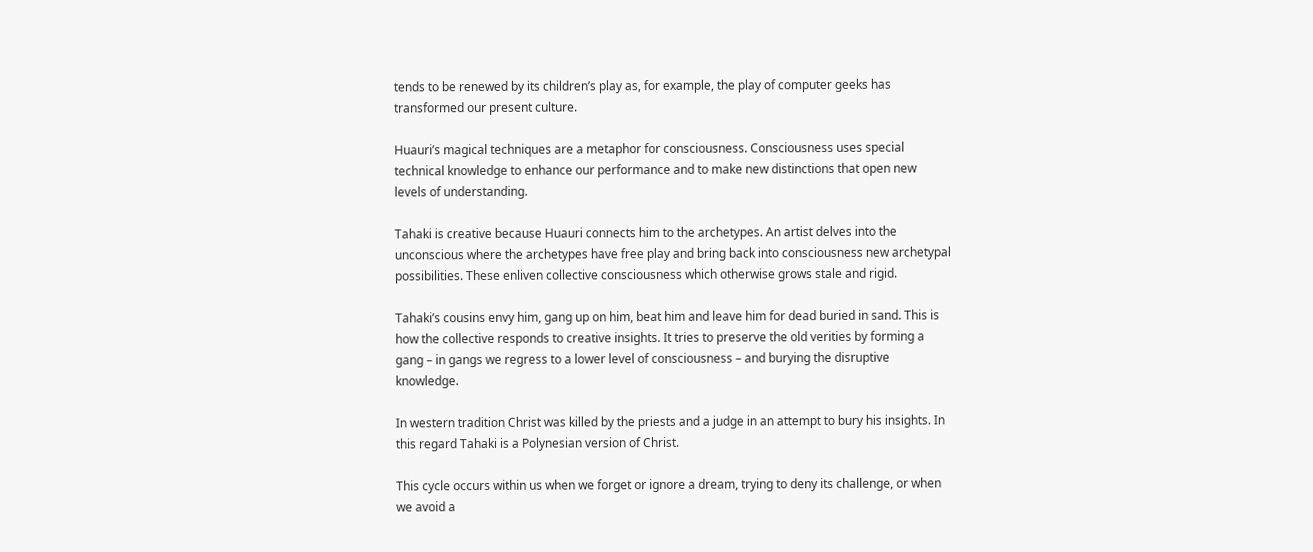tends to be renewed by its children’s play as, for example, the play of computer geeks has transformed our present culture.

Huauri’s magical techniques are a metaphor for consciousness. Consciousness uses special technical knowledge to enhance our performance and to make new distinctions that open new levels of understanding.

Tahaki is creative because Huauri connects him to the archetypes. An artist delves into the unconscious where the archetypes have free play and bring back into consciousness new archetypal possibilities. These enliven collective consciousness which otherwise grows stale and rigid.

Tahaki’s cousins envy him, gang up on him, beat him and leave him for dead buried in sand. This is how the collective responds to creative insights. It tries to preserve the old verities by forming a gang – in gangs we regress to a lower level of consciousness – and burying the disruptive knowledge.

In western tradition Christ was killed by the priests and a judge in an attempt to bury his insights. In this regard Tahaki is a Polynesian version of Christ.

This cycle occurs within us when we forget or ignore a dream, trying to deny its challenge, or when we avoid a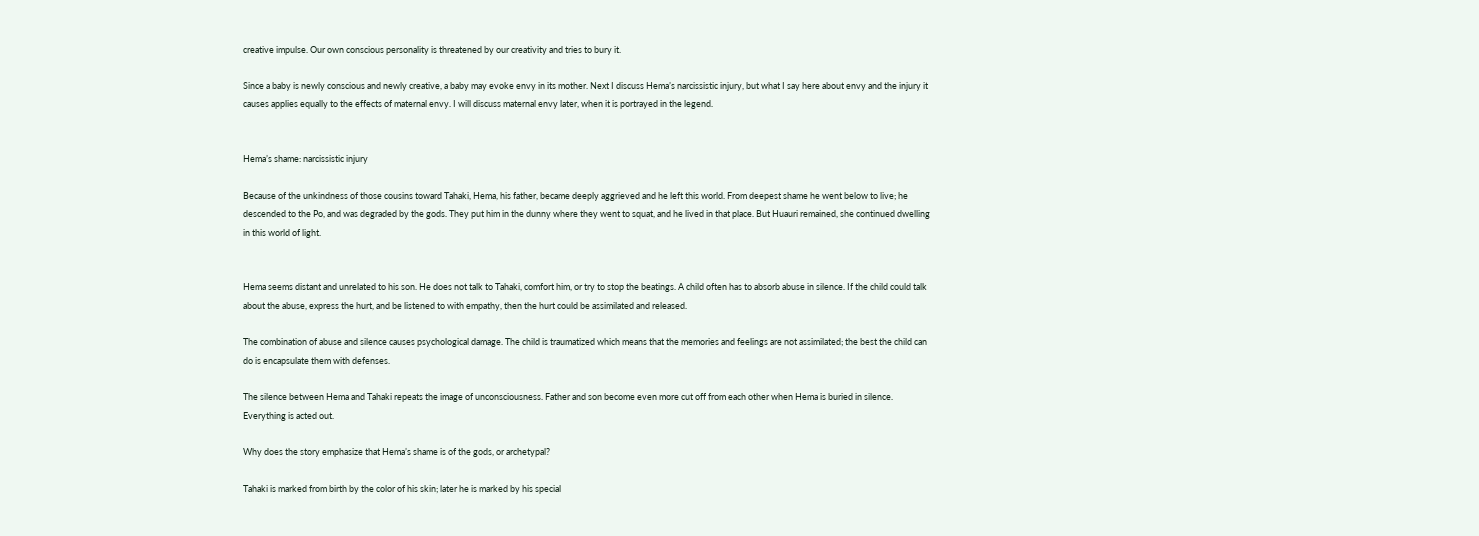creative impulse. Our own conscious personality is threatened by our creativity and tries to bury it.

Since a baby is newly conscious and newly creative, a baby may evoke envy in its mother. Next I discuss Hema’s narcissistic injury, but what I say here about envy and the injury it causes applies equally to the effects of maternal envy. I will discuss maternal envy later, when it is portrayed in the legend.


Hema’s shame: narcissistic injury

Because of the unkindness of those cousins toward Tahaki, Hema, his father, became deeply aggrieved and he left this world. From deepest shame he went below to live; he descended to the Po, and was degraded by the gods. They put him in the dunny where they went to squat, and he lived in that place. But Huauri remained, she continued dwelling in this world of light.


Hema seems distant and unrelated to his son. He does not talk to Tahaki, comfort him, or try to stop the beatings. A child often has to absorb abuse in silence. If the child could talk about the abuse, express the hurt, and be listened to with empathy, then the hurt could be assimilated and released.

The combination of abuse and silence causes psychological damage. The child is traumatized which means that the memories and feelings are not assimilated; the best the child can do is encapsulate them with defenses.

The silence between Hema and Tahaki repeats the image of unconsciousness. Father and son become even more cut off from each other when Hema is buried in silence. Everything is acted out.

Why does the story emphasize that Hema’s shame is of the gods, or archetypal?

Tahaki is marked from birth by the color of his skin; later he is marked by his special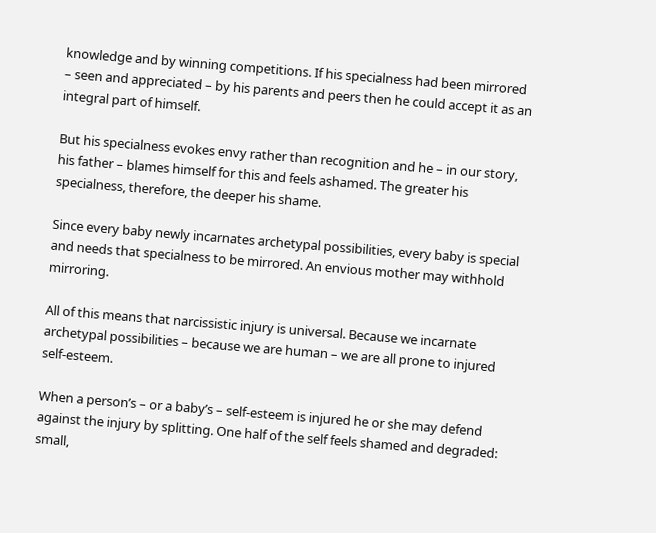knowledge and by winning competitions. If his specialness had been mirrored – seen and appreciated – by his parents and peers then he could accept it as an integral part of himself.

But his specialness evokes envy rather than recognition and he – in our story, his father – blames himself for this and feels ashamed. The greater his specialness, therefore, the deeper his shame.

Since every baby newly incarnates archetypal possibilities, every baby is special and needs that specialness to be mirrored. An envious mother may withhold mirroring.

All of this means that narcissistic injury is universal. Because we incarnate archetypal possibilities – because we are human – we are all prone to injured self-esteem.

When a person’s – or a baby’s – self-esteem is injured he or she may defend against the injury by splitting. One half of the self feels shamed and degraded: small,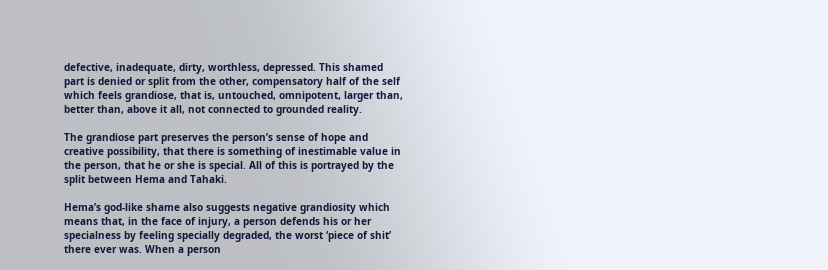defective, inadequate, dirty, worthless, depressed. This shamed part is denied or split from the other, compensatory half of the self which feels grandiose, that is, untouched, omnipotent, larger than, better than, above it all, not connected to grounded reality.

The grandiose part preserves the person’s sense of hope and creative possibility, that there is something of inestimable value in the person, that he or she is special. All of this is portrayed by the split between Hema and Tahaki.

Hema’s god-like shame also suggests negative grandiosity which means that, in the face of injury, a person defends his or her specialness by feeling specially degraded, the worst ‘piece of shit’ there ever was. When a person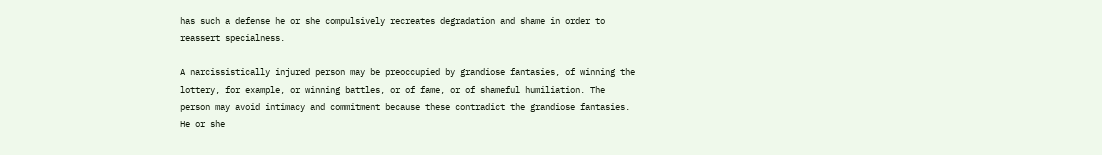has such a defense he or she compulsively recreates degradation and shame in order to reassert specialness.

A narcissistically injured person may be preoccupied by grandiose fantasies, of winning the lottery, for example, or winning battles, or of fame, or of shameful humiliation. The person may avoid intimacy and commitment because these contradict the grandiose fantasies. He or she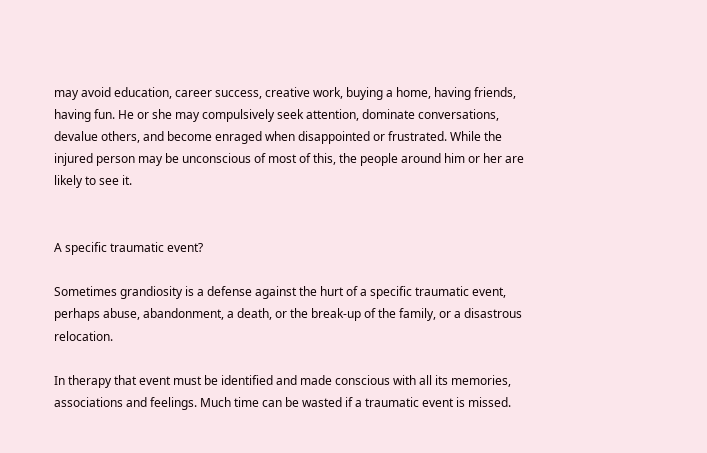may avoid education, career success, creative work, buying a home, having friends, having fun. He or she may compulsively seek attention, dominate conversations, devalue others, and become enraged when disappointed or frustrated. While the injured person may be unconscious of most of this, the people around him or her are likely to see it.


A specific traumatic event?

Sometimes grandiosity is a defense against the hurt of a specific traumatic event, perhaps abuse, abandonment, a death, or the break-up of the family, or a disastrous relocation.

In therapy that event must be identified and made conscious with all its memories, associations and feelings. Much time can be wasted if a traumatic event is missed.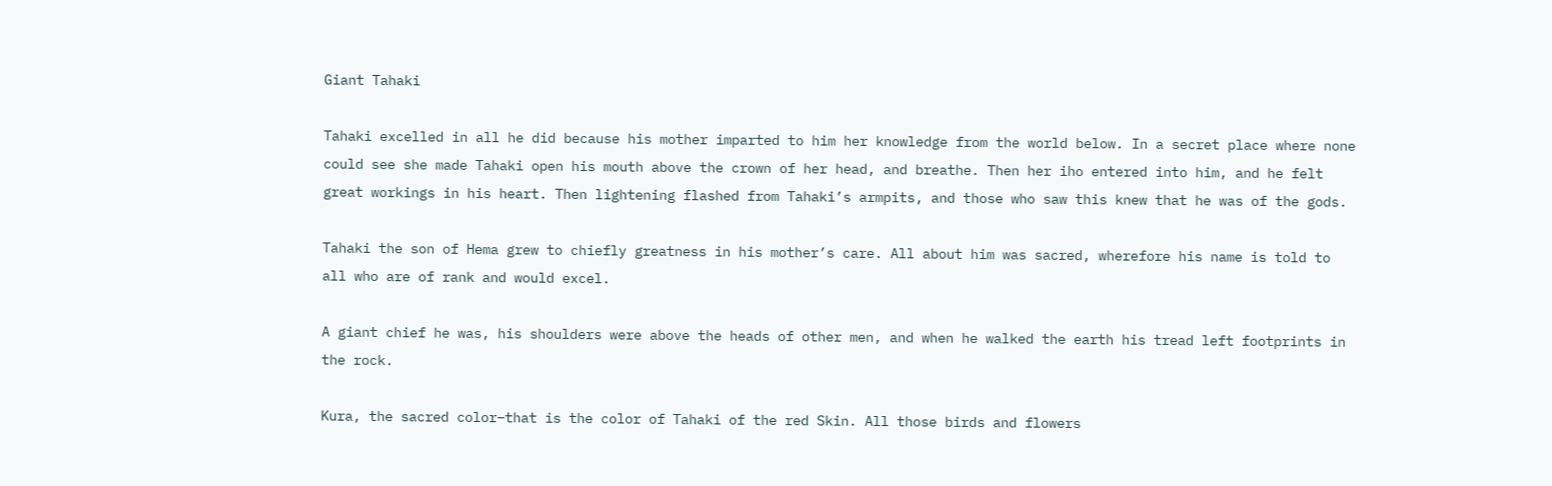Giant Tahaki

Tahaki excelled in all he did because his mother imparted to him her knowledge from the world below. In a secret place where none could see she made Tahaki open his mouth above the crown of her head, and breathe. Then her iho entered into him, and he felt great workings in his heart. Then lightening flashed from Tahaki’s armpits, and those who saw this knew that he was of the gods.

Tahaki the son of Hema grew to chiefly greatness in his mother’s care. All about him was sacred, wherefore his name is told to all who are of rank and would excel.

A giant chief he was, his shoulders were above the heads of other men, and when he walked the earth his tread left footprints in the rock.

Kura, the sacred color–that is the color of Tahaki of the red Skin. All those birds and flowers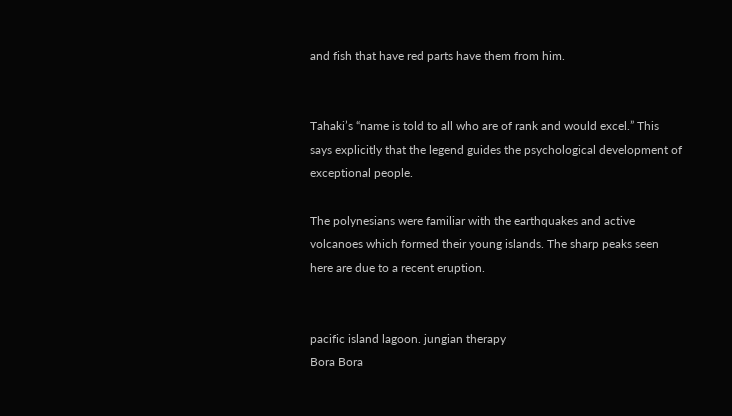and fish that have red parts have them from him.


Tahaki’s “name is told to all who are of rank and would excel.” This says explicitly that the legend guides the psychological development of exceptional people.

The polynesians were familiar with the earthquakes and active volcanoes which formed their young islands. The sharp peaks seen here are due to a recent eruption.


pacific island lagoon. jungian therapy
Bora Bora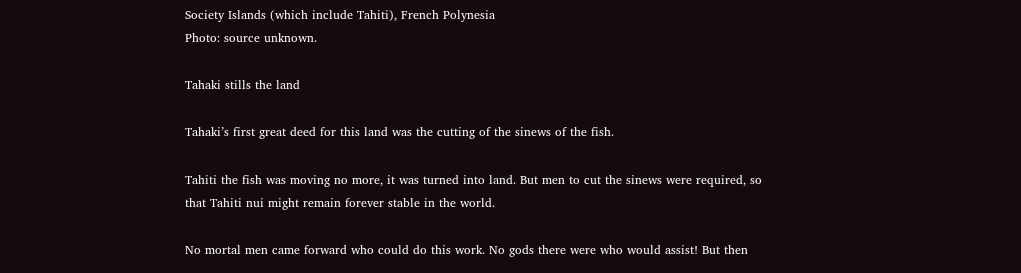Society Islands (which include Tahiti), French Polynesia
Photo: source unknown.

Tahaki stills the land

Tahaki’s first great deed for this land was the cutting of the sinews of the fish.

Tahiti the fish was moving no more, it was turned into land. But men to cut the sinews were required, so that Tahiti nui might remain forever stable in the world.

No mortal men came forward who could do this work. No gods there were who would assist! But then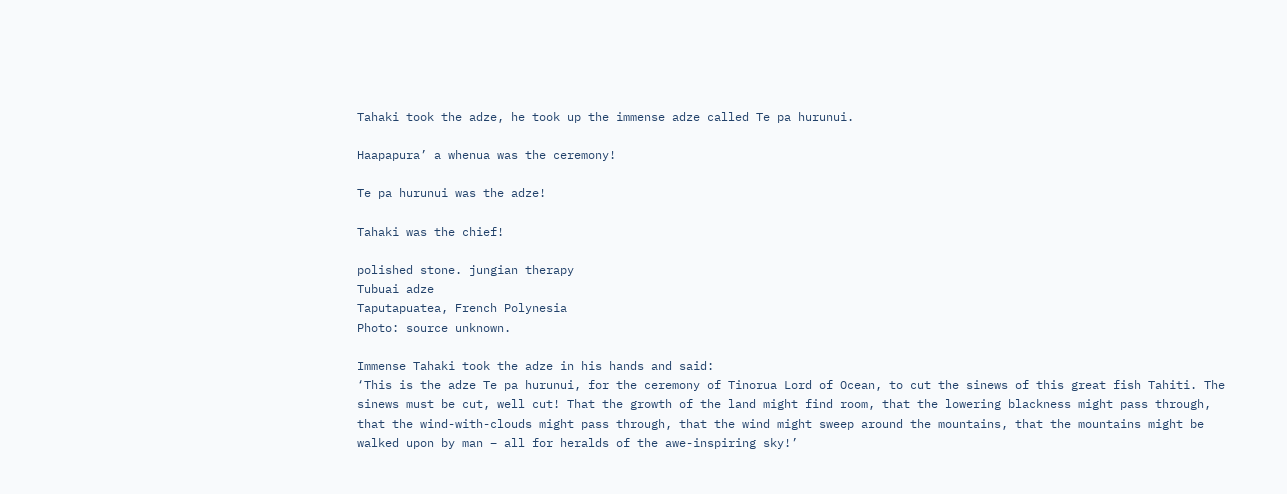Tahaki took the adze, he took up the immense adze called Te pa hurunui.

Haapapura’ a whenua was the ceremony!

Te pa hurunui was the adze!

Tahaki was the chief!

polished stone. jungian therapy
Tubuai adze
Taputapuatea, French Polynesia
Photo: source unknown.

Immense Tahaki took the adze in his hands and said:
‘This is the adze Te pa hurunui, for the ceremony of Tinorua Lord of Ocean, to cut the sinews of this great fish Tahiti. The sinews must be cut, well cut! That the growth of the land might find room, that the lowering blackness might pass through, that the wind-with-clouds might pass through, that the wind might sweep around the mountains, that the mountains might be walked upon by man – all for heralds of the awe-inspiring sky!’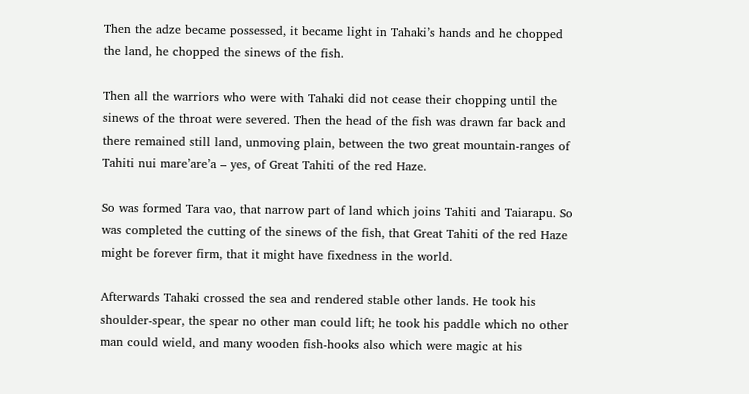Then the adze became possessed, it became light in Tahaki’s hands and he chopped the land, he chopped the sinews of the fish.

Then all the warriors who were with Tahaki did not cease their chopping until the sinews of the throat were severed. Then the head of the fish was drawn far back and there remained still land, unmoving plain, between the two great mountain-ranges of Tahiti nui mare’are’a – yes, of Great Tahiti of the red Haze.

So was formed Tara vao, that narrow part of land which joins Tahiti and Taiarapu. So was completed the cutting of the sinews of the fish, that Great Tahiti of the red Haze might be forever firm, that it might have fixedness in the world.

Afterwards Tahaki crossed the sea and rendered stable other lands. He took his shoulder-spear, the spear no other man could lift; he took his paddle which no other man could wield, and many wooden fish-hooks also which were magic at his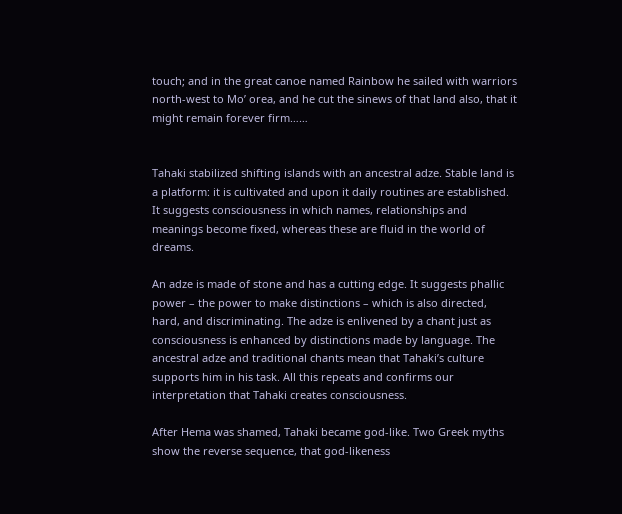touch; and in the great canoe named Rainbow he sailed with warriors north-west to Mo’ orea, and he cut the sinews of that land also, that it might remain forever firm……


Tahaki stabilized shifting islands with an ancestral adze. Stable land is a platform: it is cultivated and upon it daily routines are established. It suggests consciousness in which names, relationships and meanings become fixed, whereas these are fluid in the world of dreams.

An adze is made of stone and has a cutting edge. It suggests phallic power – the power to make distinctions – which is also directed, hard, and discriminating. The adze is enlivened by a chant just as consciousness is enhanced by distinctions made by language. The ancestral adze and traditional chants mean that Tahaki’s culture supports him in his task. All this repeats and confirms our interpretation that Tahaki creates consciousness.

After Hema was shamed, Tahaki became god-like. Two Greek myths show the reverse sequence, that god-likeness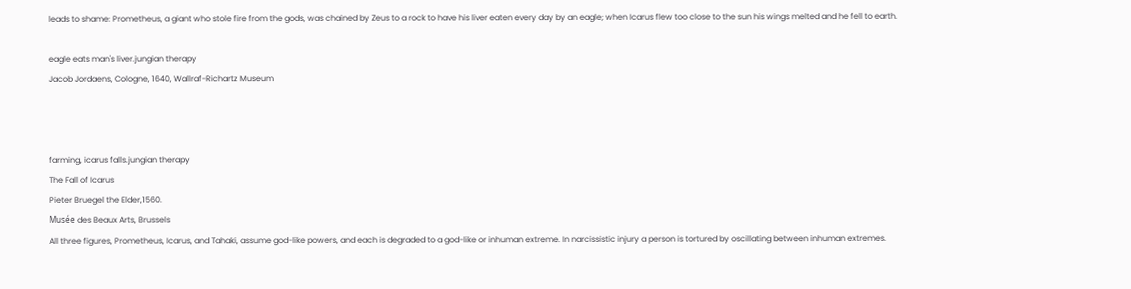leads to shame: Prometheus, a giant who stole fire from the gods, was chained by Zeus to a rock to have his liver eaten every day by an eagle; when Icarus flew too close to the sun his wings melted and he fell to earth.

eagle eats man's liver.jungian therapy
Jacob Jordaens, Cologne, 1640, Wallraf-Richartz Museum



farming, icarus falls.jungian therapy
The Fall of Icarus
Pieter Bruegel the Elder,1560.
Musée des Beaux Arts, Brussels
All three figures, Prometheus, Icarus, and Tahaki, assume god-like powers, and each is degraded to a god-like or inhuman extreme. In narcissistic injury a person is tortured by oscillating between inhuman extremes.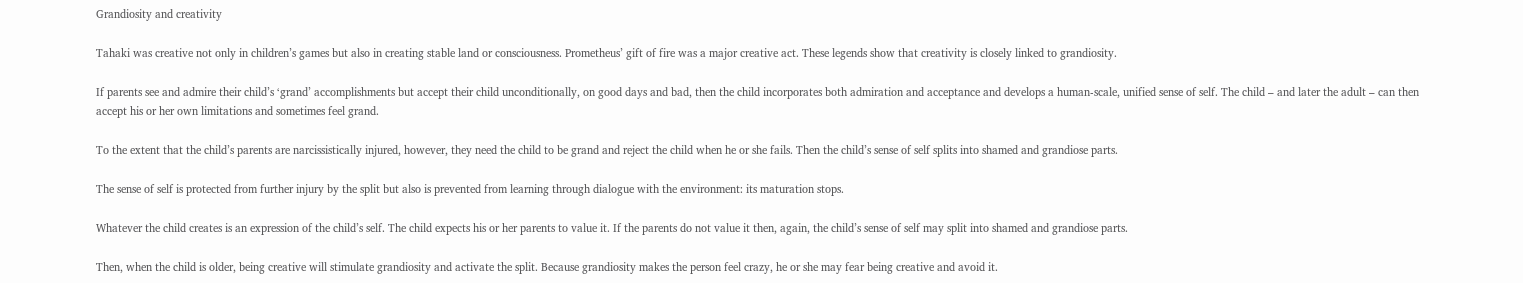Grandiosity and creativity

Tahaki was creative not only in children’s games but also in creating stable land or consciousness. Prometheus’ gift of fire was a major creative act. These legends show that creativity is closely linked to grandiosity.

If parents see and admire their child’s ‘grand’ accomplishments but accept their child unconditionally, on good days and bad, then the child incorporates both admiration and acceptance and develops a human-scale, unified sense of self. The child – and later the adult – can then accept his or her own limitations and sometimes feel grand.

To the extent that the child’s parents are narcissistically injured, however, they need the child to be grand and reject the child when he or she fails. Then the child’s sense of self splits into shamed and grandiose parts.

The sense of self is protected from further injury by the split but also is prevented from learning through dialogue with the environment: its maturation stops.

Whatever the child creates is an expression of the child’s self. The child expects his or her parents to value it. If the parents do not value it then, again, the child’s sense of self may split into shamed and grandiose parts.

Then, when the child is older, being creative will stimulate grandiosity and activate the split. Because grandiosity makes the person feel crazy, he or she may fear being creative and avoid it.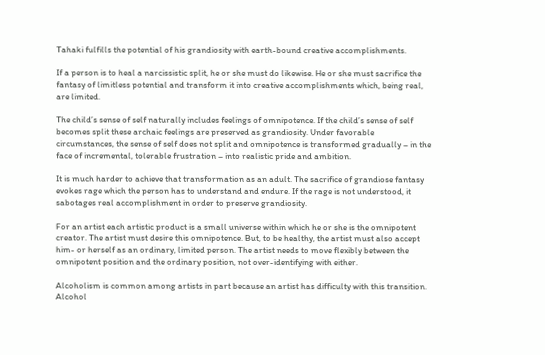Tahaki fulfills the potential of his grandiosity with earth-bound creative accomplishments.

If a person is to heal a narcissistic split, he or she must do likewise. He or she must sacrifice the fantasy of limitless potential and transform it into creative accomplishments which, being real, are limited.

The child’s sense of self naturally includes feelings of omnipotence. If the child’s sense of self becomes split these archaic feelings are preserved as grandiosity. Under favorable circumstances, the sense of self does not split and omnipotence is transformed gradually – in the face of incremental, tolerable frustration – into realistic pride and ambition.

It is much harder to achieve that transformation as an adult. The sacrifice of grandiose fantasy evokes rage which the person has to understand and endure. If the rage is not understood, it sabotages real accomplishment in order to preserve grandiosity.

For an artist each artistic product is a small universe within which he or she is the omnipotent creator. The artist must desire this omnipotence. But, to be healthy, the artist must also accept him- or herself as an ordinary, limited person. The artist needs to move flexibly between the omnipotent position and the ordinary position, not over-identifying with either.

Alcoholism is common among artists in part because an artist has difficulty with this transition. Alcohol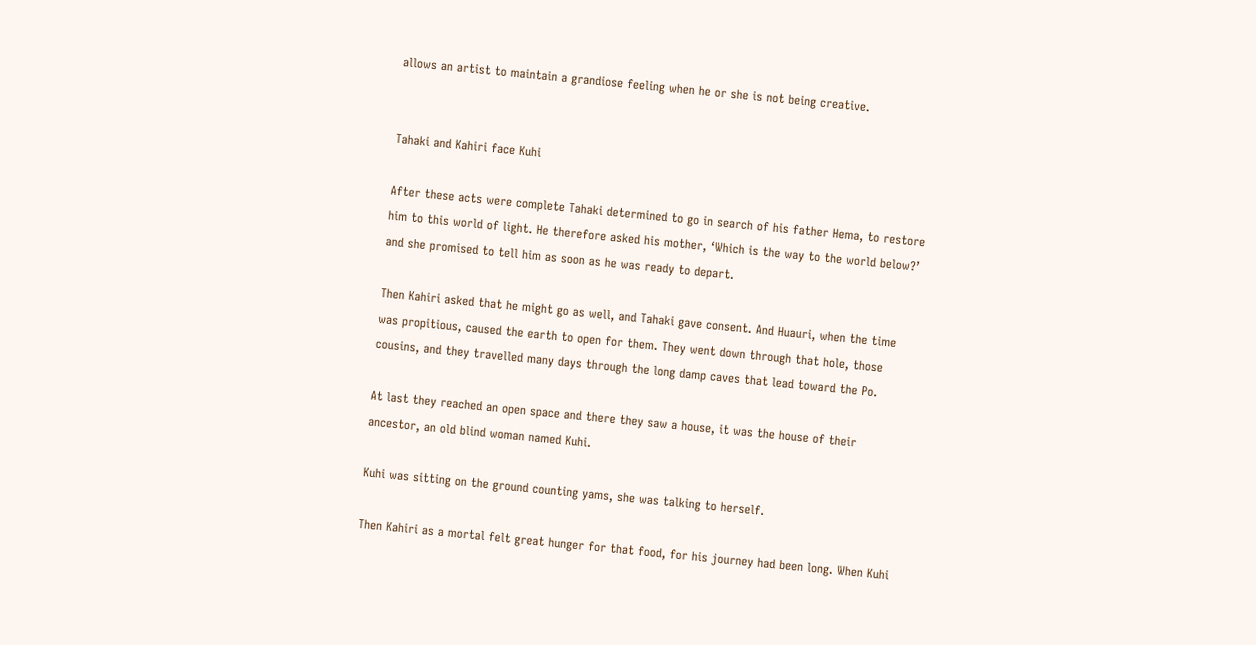allows an artist to maintain a grandiose feeling when he or she is not being creative.


Tahaki and Kahiri face Kuhi

After these acts were complete Tahaki determined to go in search of his father Hema, to restore him to this world of light. He therefore asked his mother, ‘Which is the way to the world below?’ and she promised to tell him as soon as he was ready to depart.

Then Kahiri asked that he might go as well, and Tahaki gave consent. And Huauri, when the time was propitious, caused the earth to open for them. They went down through that hole, those cousins, and they travelled many days through the long damp caves that lead toward the Po.

At last they reached an open space and there they saw a house, it was the house of their ancestor, an old blind woman named Kuhi.

Kuhi was sitting on the ground counting yams, she was talking to herself.

Then Kahiri as a mortal felt great hunger for that food, for his journey had been long. When Kuhi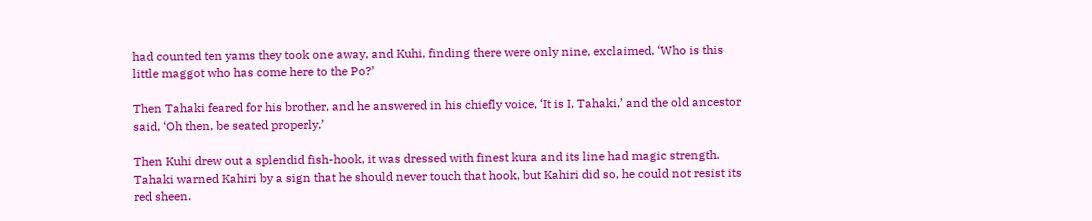had counted ten yams they took one away, and Kuhi, finding there were only nine, exclaimed, ‘Who is this little maggot who has come here to the Po?’

Then Tahaki feared for his brother, and he answered in his chiefly voice, ‘It is I, Tahaki,’ and the old ancestor said, ‘Oh then, be seated properly.’

Then Kuhi drew out a splendid fish-hook, it was dressed with finest kura and its line had magic strength. Tahaki warned Kahiri by a sign that he should never touch that hook, but Kahiri did so, he could not resist its red sheen.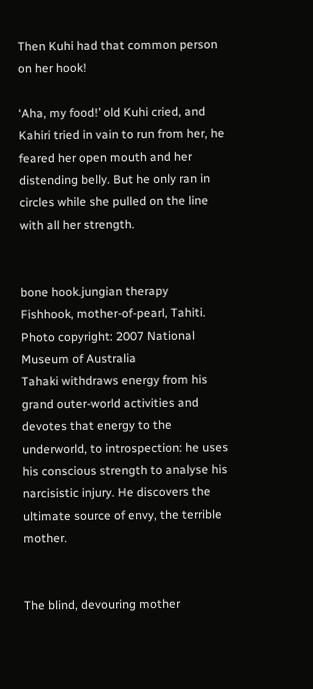Then Kuhi had that common person on her hook!

‘Aha, my food!’ old Kuhi cried, and Kahiri tried in vain to run from her, he feared her open mouth and her distending belly. But he only ran in circles while she pulled on the line with all her strength.


bone hook.jungian therapy
Fishhook, mother-of-pearl, Tahiti.
Photo copyright: 2007 National Museum of Australia
Tahaki withdraws energy from his grand outer-world activities and devotes that energy to the underworld, to introspection: he uses his conscious strength to analyse his narcisistic injury. He discovers the ultimate source of envy, the terrible mother.


The blind, devouring mother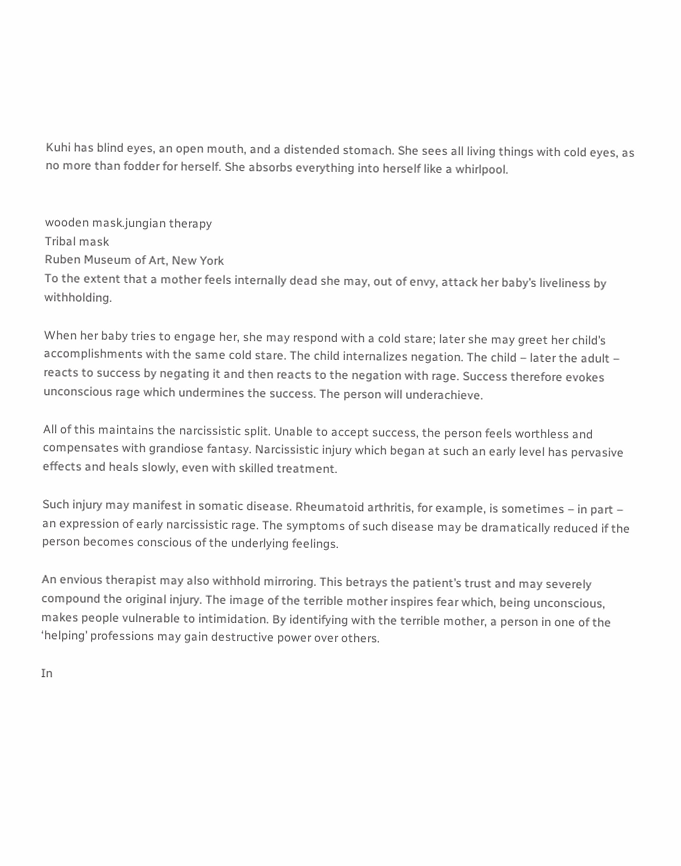Kuhi has blind eyes, an open mouth, and a distended stomach. She sees all living things with cold eyes, as no more than fodder for herself. She absorbs everything into herself like a whirlpool.


wooden mask.jungian therapy
Tribal mask
Ruben Museum of Art, New York
To the extent that a mother feels internally dead she may, out of envy, attack her baby’s liveliness by withholding.

When her baby tries to engage her, she may respond with a cold stare; later she may greet her child’s accomplishments with the same cold stare. The child internalizes negation. The child – later the adult – reacts to success by negating it and then reacts to the negation with rage. Success therefore evokes unconscious rage which undermines the success. The person will underachieve.

All of this maintains the narcissistic split. Unable to accept success, the person feels worthless and compensates with grandiose fantasy. Narcissistic injury which began at such an early level has pervasive effects and heals slowly, even with skilled treatment.

Such injury may manifest in somatic disease. Rheumatoid arthritis, for example, is sometimes – in part – an expression of early narcissistic rage. The symptoms of such disease may be dramatically reduced if the person becomes conscious of the underlying feelings.

An envious therapist may also withhold mirroring. This betrays the patient’s trust and may severely compound the original injury. The image of the terrible mother inspires fear which, being unconscious, makes people vulnerable to intimidation. By identifying with the terrible mother, a person in one of the ‘helping’ professions may gain destructive power over others.

In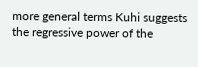more general terms Kuhi suggests the regressive power of the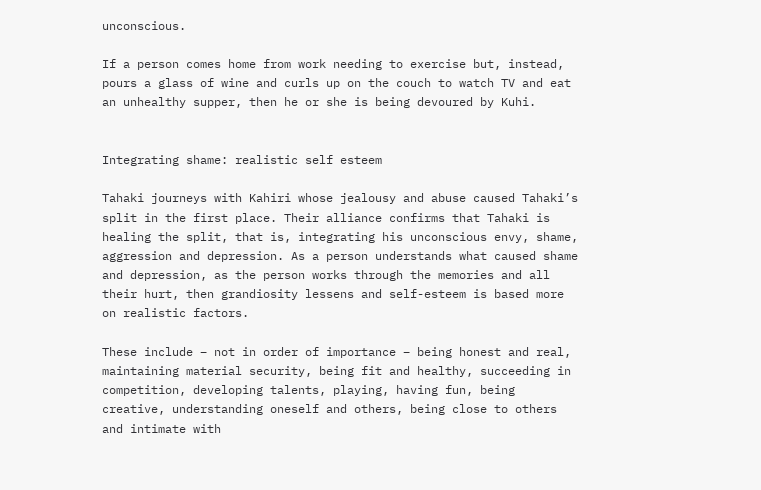unconscious.

If a person comes home from work needing to exercise but, instead, pours a glass of wine and curls up on the couch to watch TV and eat an unhealthy supper, then he or she is being devoured by Kuhi.


Integrating shame: realistic self esteem

Tahaki journeys with Kahiri whose jealousy and abuse caused Tahaki’s split in the first place. Their alliance confirms that Tahaki is healing the split, that is, integrating his unconscious envy, shame, aggression and depression. As a person understands what caused shame and depression, as the person works through the memories and all their hurt, then grandiosity lessens and self-esteem is based more on realistic factors.

These include – not in order of importance – being honest and real, maintaining material security, being fit and healthy, succeeding in competition, developing talents, playing, having fun, being creative, understanding oneself and others, being close to others and intimate with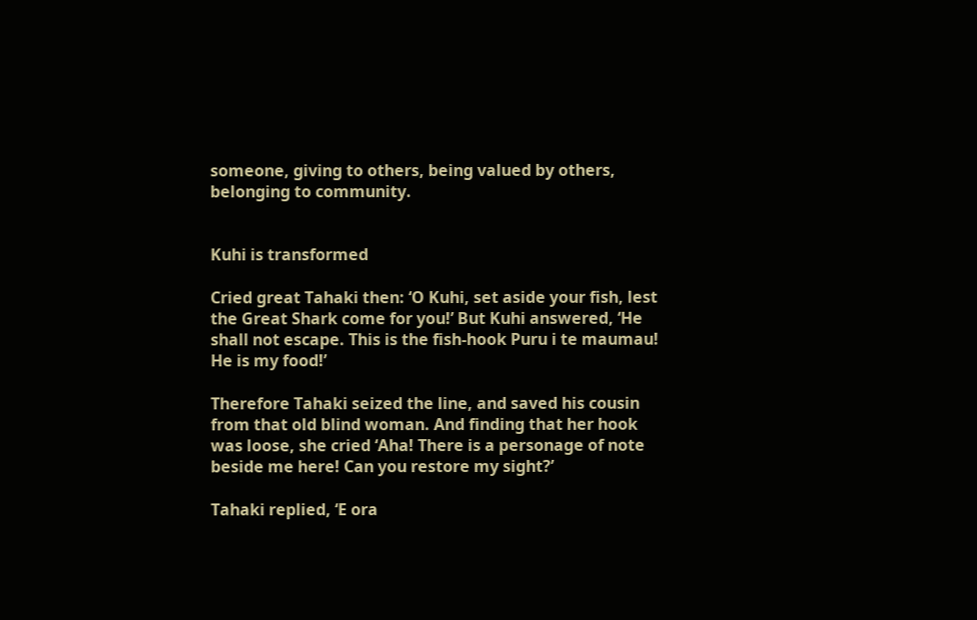someone, giving to others, being valued by others, belonging to community.


Kuhi is transformed

Cried great Tahaki then: ‘O Kuhi, set aside your fish, lest the Great Shark come for you!’ But Kuhi answered, ‘He shall not escape. This is the fish-hook Puru i te maumau! He is my food!’

Therefore Tahaki seized the line, and saved his cousin from that old blind woman. And finding that her hook was loose, she cried ‘Aha! There is a personage of note beside me here! Can you restore my sight?’

Tahaki replied, ‘E ora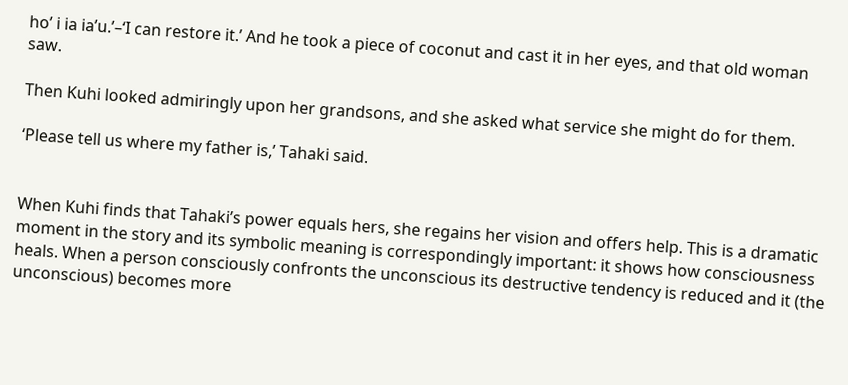ho’ i ia ia’u.’–‘I can restore it.’ And he took a piece of coconut and cast it in her eyes, and that old woman saw.

Then Kuhi looked admiringly upon her grandsons, and she asked what service she might do for them.

‘Please tell us where my father is,’ Tahaki said.


When Kuhi finds that Tahaki’s power equals hers, she regains her vision and offers help. This is a dramatic moment in the story and its symbolic meaning is correspondingly important: it shows how consciousness heals. When a person consciously confronts the unconscious its destructive tendency is reduced and it (the unconscious) becomes more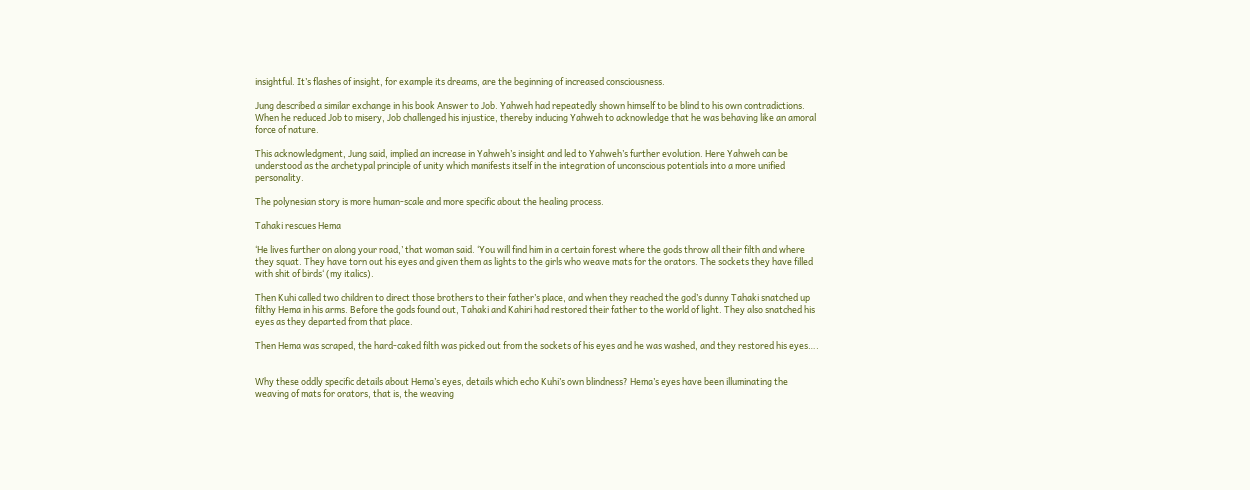insightful. It’s flashes of insight, for example its dreams, are the beginning of increased consciousness.

Jung described a similar exchange in his book Answer to Job. Yahweh had repeatedly shown himself to be blind to his own contradictions. When he reduced Job to misery, Job challenged his injustice, thereby inducing Yahweh to acknowledge that he was behaving like an amoral force of nature.

This acknowledgment, Jung said, implied an increase in Yahweh’s insight and led to Yahweh’s further evolution. Here Yahweh can be understood as the archetypal principle of unity which manifests itself in the integration of unconscious potentials into a more unified personality.

The polynesian story is more human-scale and more specific about the healing process.

Tahaki rescues Hema

‘He lives further on along your road,’ that woman said. ‘You will find him in a certain forest where the gods throw all their filth and where they squat. They have torn out his eyes and given them as lights to the girls who weave mats for the orators. The sockets they have filled with shit of birds‘ (my italics).

Then Kuhi called two children to direct those brothers to their father’s place, and when they reached the god’s dunny Tahaki snatched up filthy Hema in his arms. Before the gods found out, Tahaki and Kahiri had restored their father to the world of light. They also snatched his eyes as they departed from that place.

Then Hema was scraped, the hard-caked filth was picked out from the sockets of his eyes and he was washed, and they restored his eyes….


Why these oddly specific details about Hema’s eyes, details which echo Kuhi’s own blindness? Hema’s eyes have been illuminating the weaving of mats for orators, that is, the weaving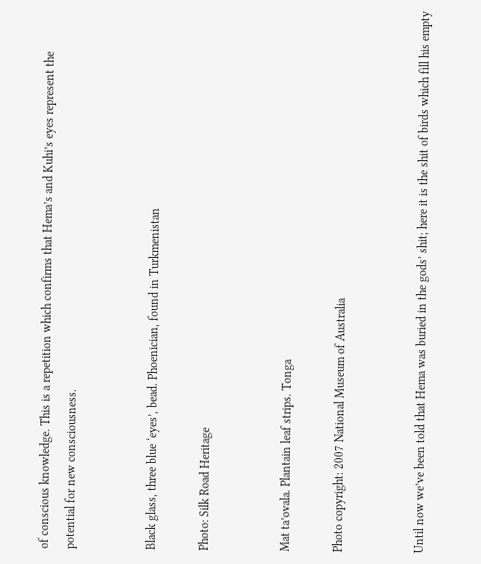of conscious knowledge. This is a repetition which confirms that Hema’s and Kuhi’s eyes represent the potential for new consciousness.


Black glass, three blue ‘eyes’, bead. Phoenician, found in Turkmenistan

Photo: Silk Road Heritage


Mat ta’ovala. Plantain leaf strips. Tonga

Photo copyright: 2007 National Museum of Australia


Until now we’ve been told that Hema was buried in the gods’ shit; here it is the shit of birds which fill his empty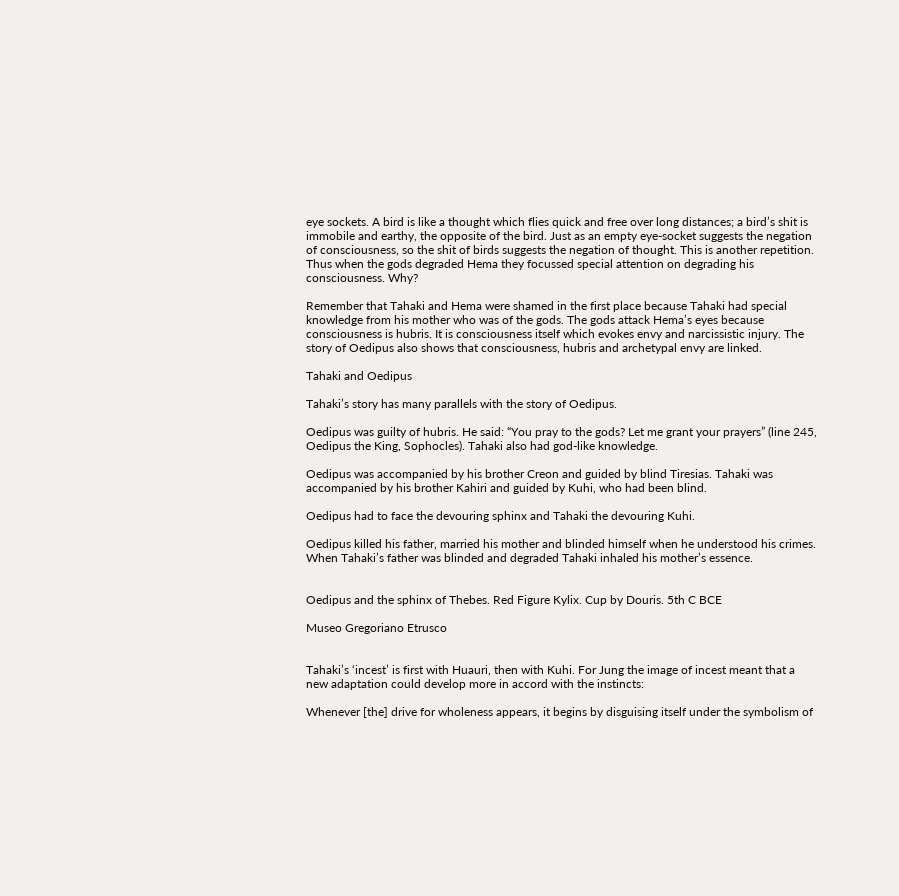eye sockets. A bird is like a thought which flies quick and free over long distances; a bird’s shit is immobile and earthy, the opposite of the bird. Just as an empty eye-socket suggests the negation of consciousness, so the shit of birds suggests the negation of thought. This is another repetition. Thus when the gods degraded Hema they focussed special attention on degrading his consciousness. Why?

Remember that Tahaki and Hema were shamed in the first place because Tahaki had special knowledge from his mother who was of the gods. The gods attack Hema’s eyes because consciousness is hubris. It is consciousness itself which evokes envy and narcissistic injury. The story of Oedipus also shows that consciousness, hubris and archetypal envy are linked.

Tahaki and Oedipus

Tahaki’s story has many parallels with the story of Oedipus.

Oedipus was guilty of hubris. He said: “You pray to the gods? Let me grant your prayers” (line 245, Oedipus the King, Sophocles). Tahaki also had god-like knowledge.

Oedipus was accompanied by his brother Creon and guided by blind Tiresias. Tahaki was accompanied by his brother Kahiri and guided by Kuhi, who had been blind.

Oedipus had to face the devouring sphinx and Tahaki the devouring Kuhi.

Oedipus killed his father, married his mother and blinded himself when he understood his crimes. When Tahaki’s father was blinded and degraded Tahaki inhaled his mother’s essence.


Oedipus and the sphinx of Thebes. Red Figure Kylix. Cup by Douris. 5th C BCE

Museo Gregoriano Etrusco


Tahaki’s ‘incest’ is first with Huauri, then with Kuhi. For Jung the image of incest meant that a new adaptation could develop more in accord with the instincts:

Whenever [the] drive for wholeness appears, it begins by disguising itself under the symbolism of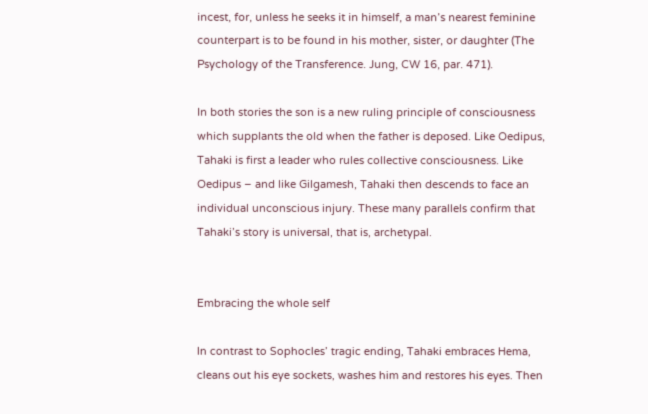incest, for, unless he seeks it in himself, a man’s nearest feminine counterpart is to be found in his mother, sister, or daughter (The Psychology of the Transference. Jung, CW 16, par. 471).

In both stories the son is a new ruling principle of consciousness which supplants the old when the father is deposed. Like Oedipus, Tahaki is first a leader who rules collective consciousness. Like Oedipus – and like Gilgamesh, Tahaki then descends to face an individual unconscious injury. These many parallels confirm that Tahaki’s story is universal, that is, archetypal.


Embracing the whole self

In contrast to Sophocles’ tragic ending, Tahaki embraces Hema, cleans out his eye sockets, washes him and restores his eyes. Then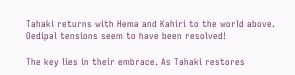Tahaki returns with Hema and Kahiri to the world above. Oedipal tensions seem to have been resolved!

The key lies in their embrace. As Tahaki restores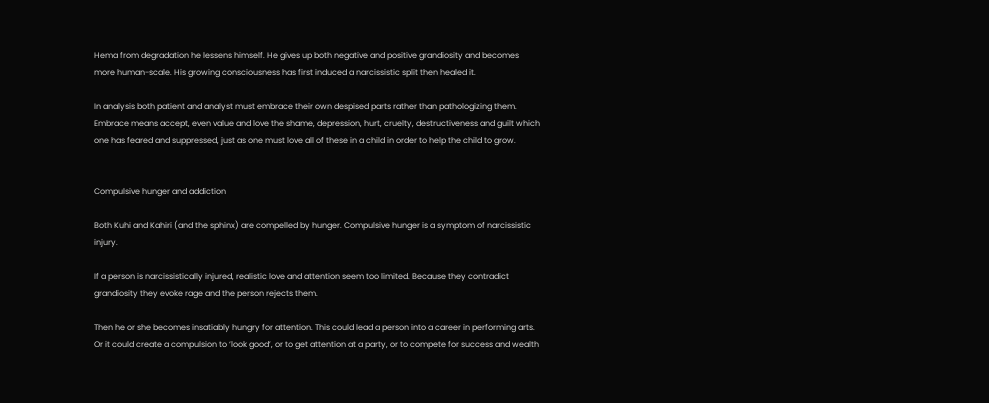Hema from degradation he lessens himself. He gives up both negative and positive grandiosity and becomes more human-scale. His growing consciousness has first induced a narcissistic split then healed it.

In analysis both patient and analyst must embrace their own despised parts rather than pathologizing them. Embrace means accept, even value and love the shame, depression, hurt, cruelty, destructiveness and guilt which one has feared and suppressed, just as one must love all of these in a child in order to help the child to grow.


Compulsive hunger and addiction

Both Kuhi and Kahiri (and the sphinx) are compelled by hunger. Compulsive hunger is a symptom of narcissistic injury.

If a person is narcissistically injured, realistic love and attention seem too limited. Because they contradict grandiosity they evoke rage and the person rejects them.

Then he or she becomes insatiably hungry for attention. This could lead a person into a career in performing arts. Or it could create a compulsion to ‘look good’, or to get attention at a party, or to compete for success and wealth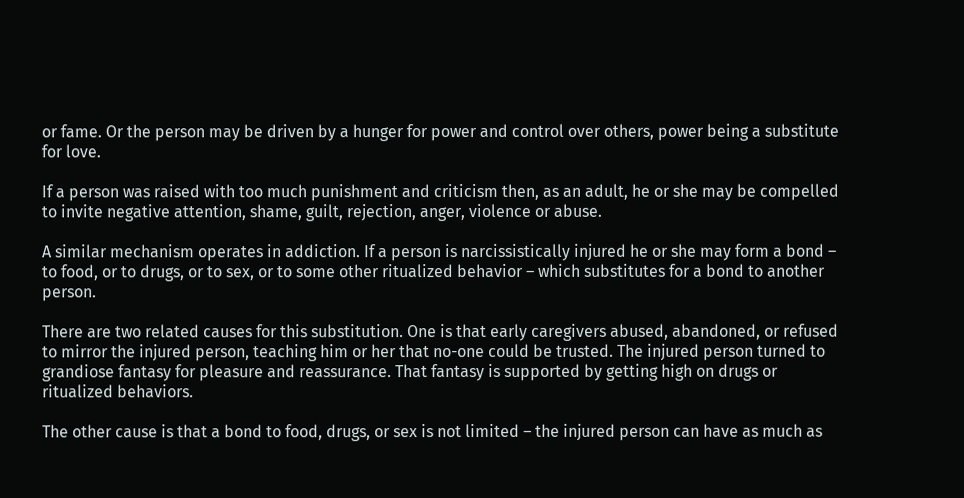or fame. Or the person may be driven by a hunger for power and control over others, power being a substitute for love.

If a person was raised with too much punishment and criticism then, as an adult, he or she may be compelled to invite negative attention, shame, guilt, rejection, anger, violence or abuse.

A similar mechanism operates in addiction. If a person is narcissistically injured he or she may form a bond – to food, or to drugs, or to sex, or to some other ritualized behavior – which substitutes for a bond to another person.

There are two related causes for this substitution. One is that early caregivers abused, abandoned, or refused to mirror the injured person, teaching him or her that no-one could be trusted. The injured person turned to grandiose fantasy for pleasure and reassurance. That fantasy is supported by getting high on drugs or ritualized behaviors.

The other cause is that a bond to food, drugs, or sex is not limited – the injured person can have as much as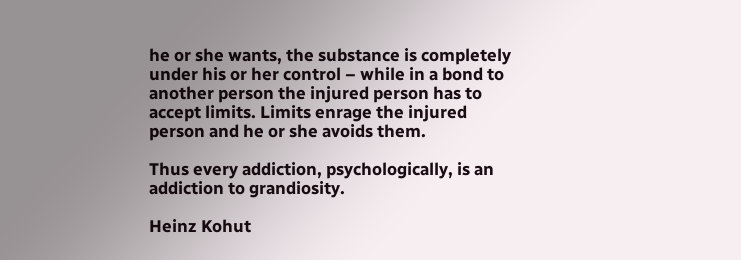he or she wants, the substance is completely under his or her control – while in a bond to another person the injured person has to accept limits. Limits enrage the injured person and he or she avoids them.

Thus every addiction, psychologically, is an addiction to grandiosity.

Heinz Kohut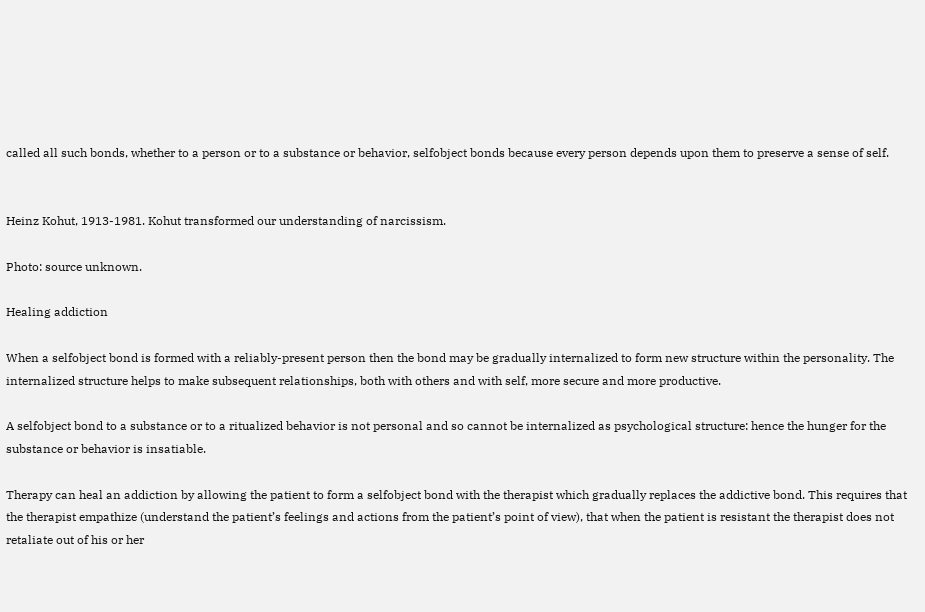called all such bonds, whether to a person or to a substance or behavior, selfobject bonds because every person depends upon them to preserve a sense of self.


Heinz Kohut, 1913-1981. Kohut transformed our understanding of narcissism.

Photo: source unknown.

Healing addiction

When a selfobject bond is formed with a reliably-present person then the bond may be gradually internalized to form new structure within the personality. The internalized structure helps to make subsequent relationships, both with others and with self, more secure and more productive.

A selfobject bond to a substance or to a ritualized behavior is not personal and so cannot be internalized as psychological structure: hence the hunger for the substance or behavior is insatiable.

Therapy can heal an addiction by allowing the patient to form a selfobject bond with the therapist which gradually replaces the addictive bond. This requires that the therapist empathize (understand the patient’s feelings and actions from the patient’s point of view), that when the patient is resistant the therapist does not retaliate out of his or her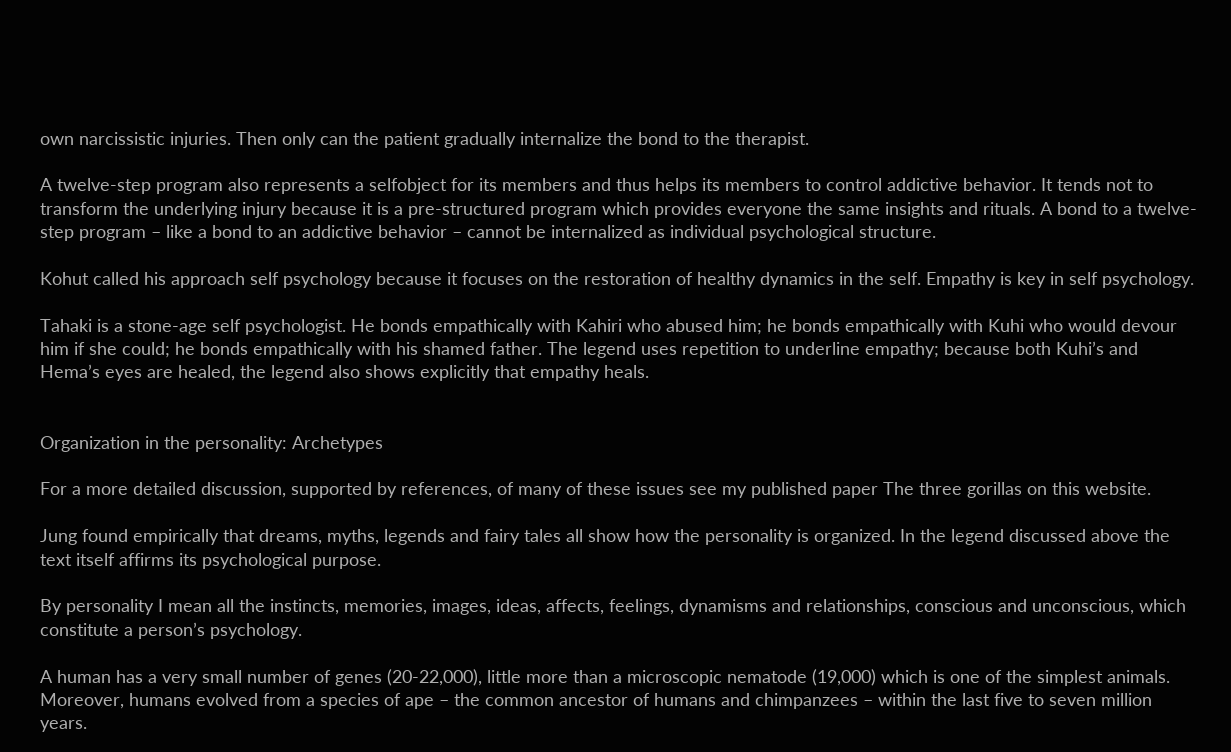own narcissistic injuries. Then only can the patient gradually internalize the bond to the therapist.

A twelve-step program also represents a selfobject for its members and thus helps its members to control addictive behavior. It tends not to transform the underlying injury because it is a pre-structured program which provides everyone the same insights and rituals. A bond to a twelve-step program – like a bond to an addictive behavior – cannot be internalized as individual psychological structure.

Kohut called his approach self psychology because it focuses on the restoration of healthy dynamics in the self. Empathy is key in self psychology.

Tahaki is a stone-age self psychologist. He bonds empathically with Kahiri who abused him; he bonds empathically with Kuhi who would devour him if she could; he bonds empathically with his shamed father. The legend uses repetition to underline empathy; because both Kuhi’s and Hema’s eyes are healed, the legend also shows explicitly that empathy heals.


Organization in the personality: Archetypes

For a more detailed discussion, supported by references, of many of these issues see my published paper The three gorillas on this website.

Jung found empirically that dreams, myths, legends and fairy tales all show how the personality is organized. In the legend discussed above the text itself affirms its psychological purpose.

By personality I mean all the instincts, memories, images, ideas, affects, feelings, dynamisms and relationships, conscious and unconscious, which constitute a person’s psychology.

A human has a very small number of genes (20-22,000), little more than a microscopic nematode (19,000) which is one of the simplest animals. Moreover, humans evolved from a species of ape – the common ancestor of humans and chimpanzees – within the last five to seven million years.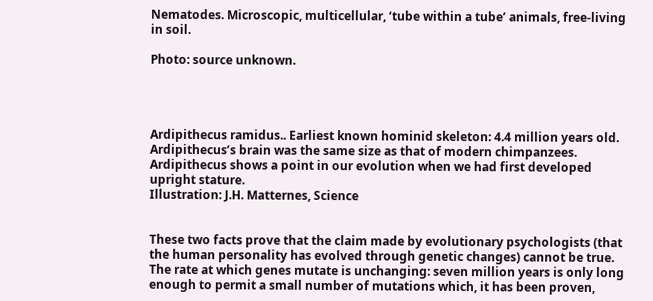Nematodes. Microscopic, multicellular, ‘tube within a tube’ animals, free-living in soil.

Photo: source unknown.




Ardipithecus ramidus.. Earliest known hominid skeleton: 4.4 million years old. Ardipithecus’s brain was the same size as that of modern chimpanzees. Ardipithecus shows a point in our evolution when we had first developed upright stature.
Illustration: J.H. Matternes, Science


These two facts prove that the claim made by evolutionary psychologists (that the human personality has evolved through genetic changes) cannot be true. The rate at which genes mutate is unchanging: seven million years is only long enough to permit a small number of mutations which, it has been proven,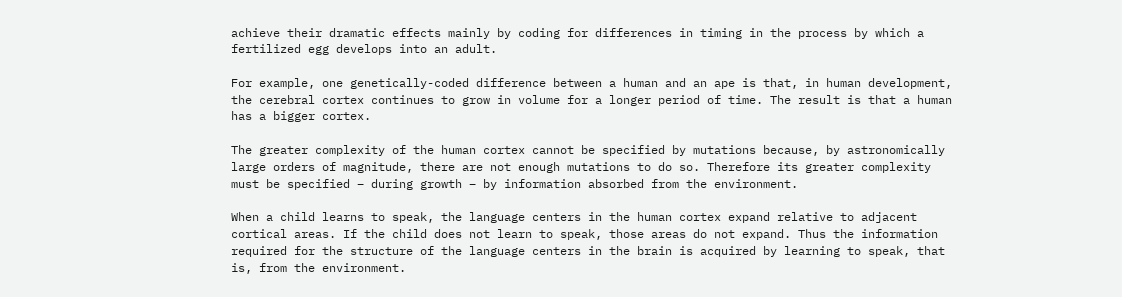achieve their dramatic effects mainly by coding for differences in timing in the process by which a fertilized egg develops into an adult.

For example, one genetically-coded difference between a human and an ape is that, in human development, the cerebral cortex continues to grow in volume for a longer period of time. The result is that a human has a bigger cortex.

The greater complexity of the human cortex cannot be specified by mutations because, by astronomically large orders of magnitude, there are not enough mutations to do so. Therefore its greater complexity must be specified – during growth – by information absorbed from the environment.

When a child learns to speak, the language centers in the human cortex expand relative to adjacent cortical areas. If the child does not learn to speak, those areas do not expand. Thus the information required for the structure of the language centers in the brain is acquired by learning to speak, that is, from the environment.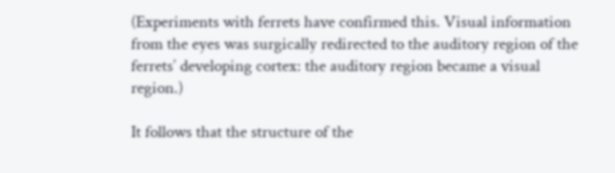(Experiments with ferrets have confirmed this. Visual information from the eyes was surgically redirected to the auditory region of the ferrets’ developing cortex: the auditory region became a visual region.)

It follows that the structure of the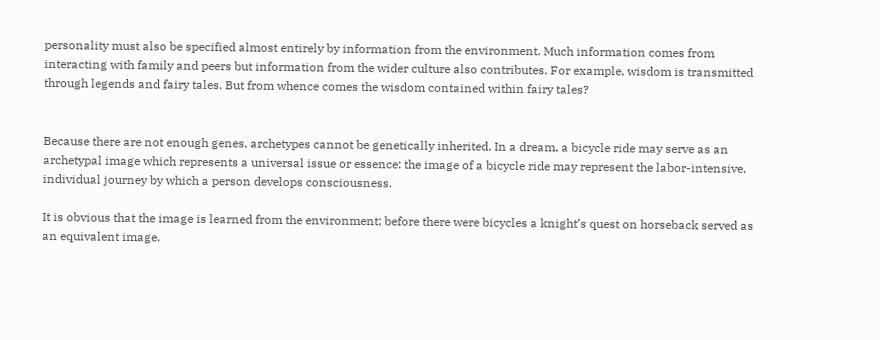personality must also be specified almost entirely by information from the environment. Much information comes from interacting with family and peers but information from the wider culture also contributes. For example, wisdom is transmitted through legends and fairy tales. But from whence comes the wisdom contained within fairy tales?


Because there are not enough genes, archetypes cannot be genetically inherited. In a dream, a bicycle ride may serve as an archetypal image which represents a universal issue or essence: the image of a bicycle ride may represent the labor-intensive, individual journey by which a person develops consciousness.

It is obvious that the image is learned from the environment; before there were bicycles a knight’s quest on horseback served as an equivalent image.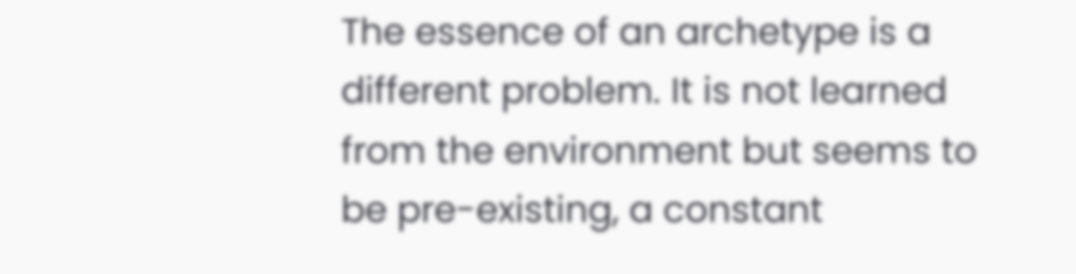The essence of an archetype is a different problem. It is not learned from the environment but seems to be pre-existing, a constant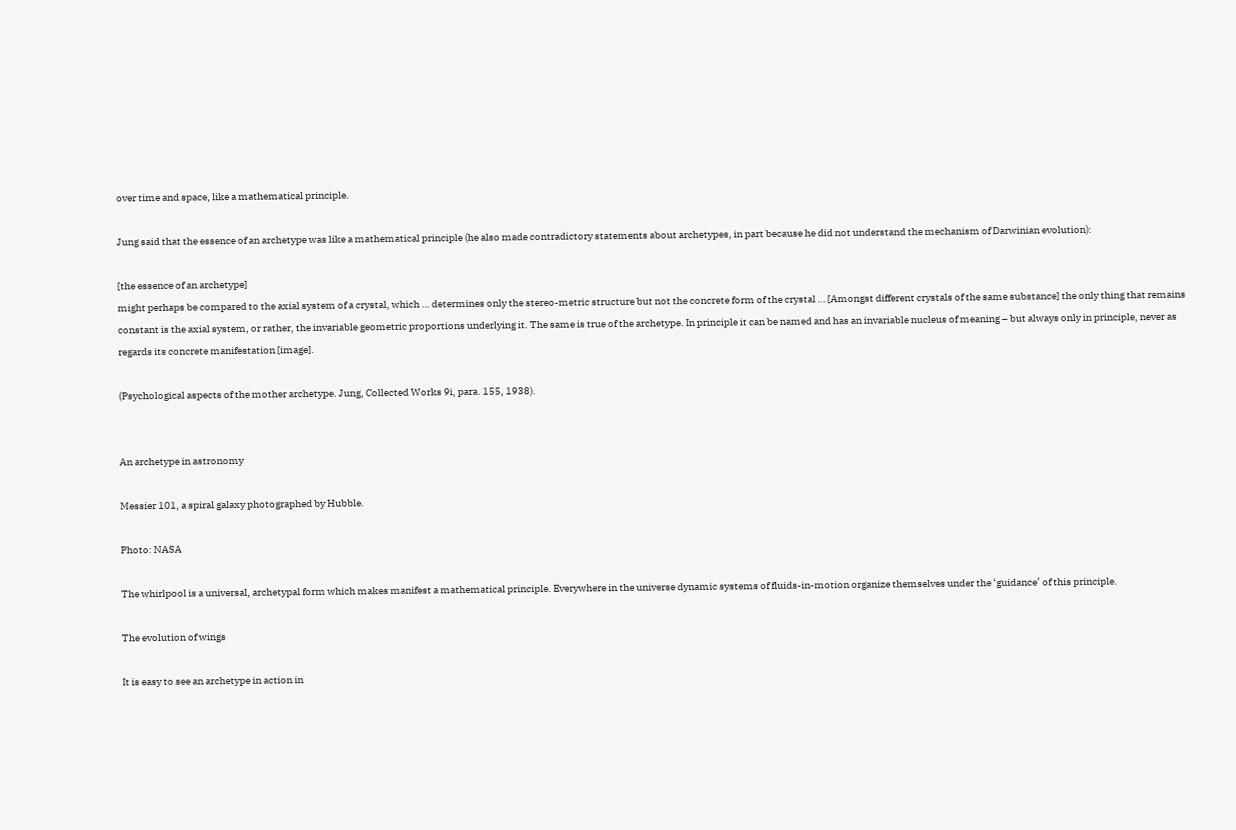over time and space, like a mathematical principle.

Jung said that the essence of an archetype was like a mathematical principle (he also made contradictory statements about archetypes, in part because he did not understand the mechanism of Darwinian evolution):

[the essence of an archetype]
might perhaps be compared to the axial system of a crystal, which … determines only the stereo-metric structure but not the concrete form of the crystal … [Amongst different crystals of the same substance] the only thing that remains constant is the axial system, or rather, the invariable geometric proportions underlying it. The same is true of the archetype. In principle it can be named and has an invariable nucleus of meaning – but always only in principle, never as regards its concrete manifestation [image].

(Psychological aspects of the mother archetype. Jung, Collected Works 9i, para. 155, 1938).


An archetype in astronomy

Messier 101, a spiral galaxy photographed by Hubble.

Photo: NASA

The whirlpool is a universal, archetypal form which makes manifest a mathematical principle. Everywhere in the universe dynamic systems of fluids-in-motion organize themselves under the ‘guidance’ of this principle.

The evolution of wings

It is easy to see an archetype in action in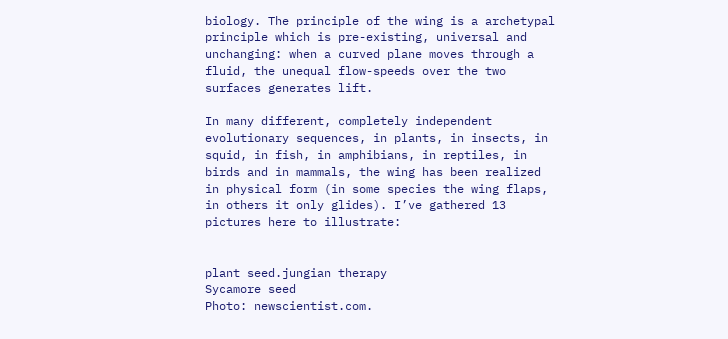biology. The principle of the wing is a archetypal principle which is pre-existing, universal and unchanging: when a curved plane moves through a fluid, the unequal flow-speeds over the two surfaces generates lift.

In many different, completely independent evolutionary sequences, in plants, in insects, in squid, in fish, in amphibians, in reptiles, in birds and in mammals, the wing has been realized in physical form (in some species the wing flaps, in others it only glides). I’ve gathered 13 pictures here to illustrate:


plant seed.jungian therapy
Sycamore seed
Photo: newscientist.com.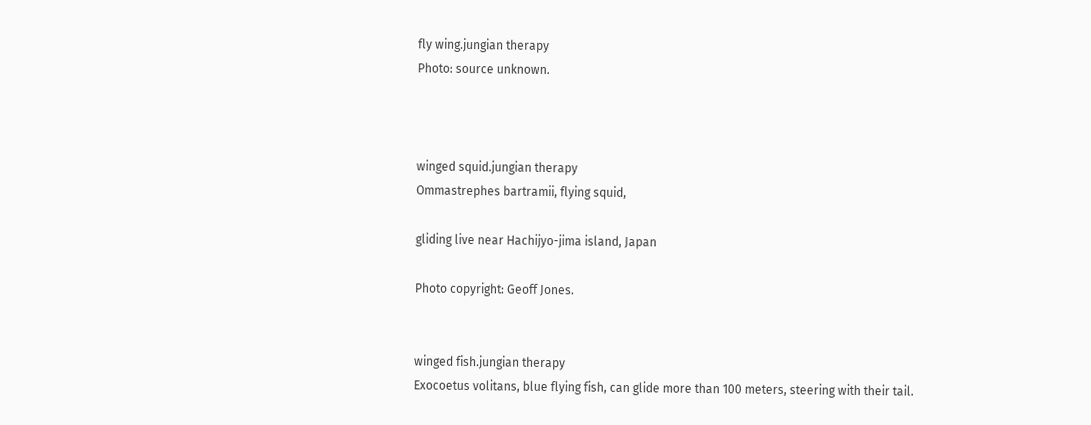fly wing.jungian therapy
Photo: source unknown.



winged squid.jungian therapy
Ommastrephes bartramii, flying squid,

gliding live near Hachijyo-jima island, Japan

Photo copyright: Geoff Jones.


winged fish.jungian therapy
Exocoetus volitans, blue flying fish, can glide more than 100 meters, steering with their tail.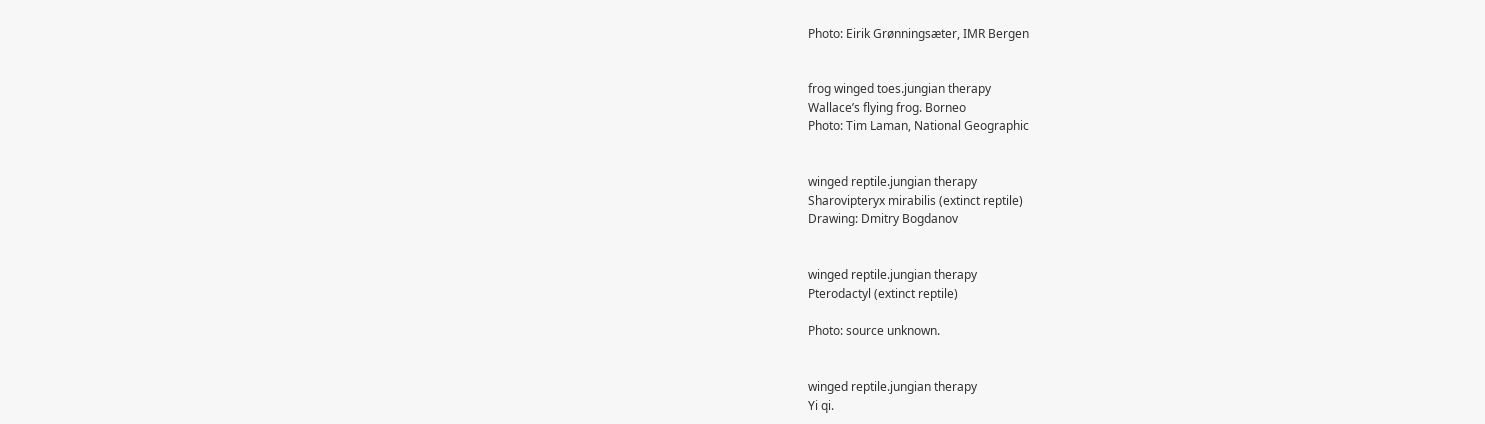Photo: Eirik Grønningsæter, IMR Bergen


frog winged toes.jungian therapy
Wallace’s flying frog. Borneo
Photo: Tim Laman, National Geographic


winged reptile.jungian therapy
Sharovipteryx mirabilis (extinct reptile)
Drawing: Dmitry Bogdanov


winged reptile.jungian therapy
Pterodactyl (extinct reptile)

Photo: source unknown.


winged reptile.jungian therapy
Yi qi.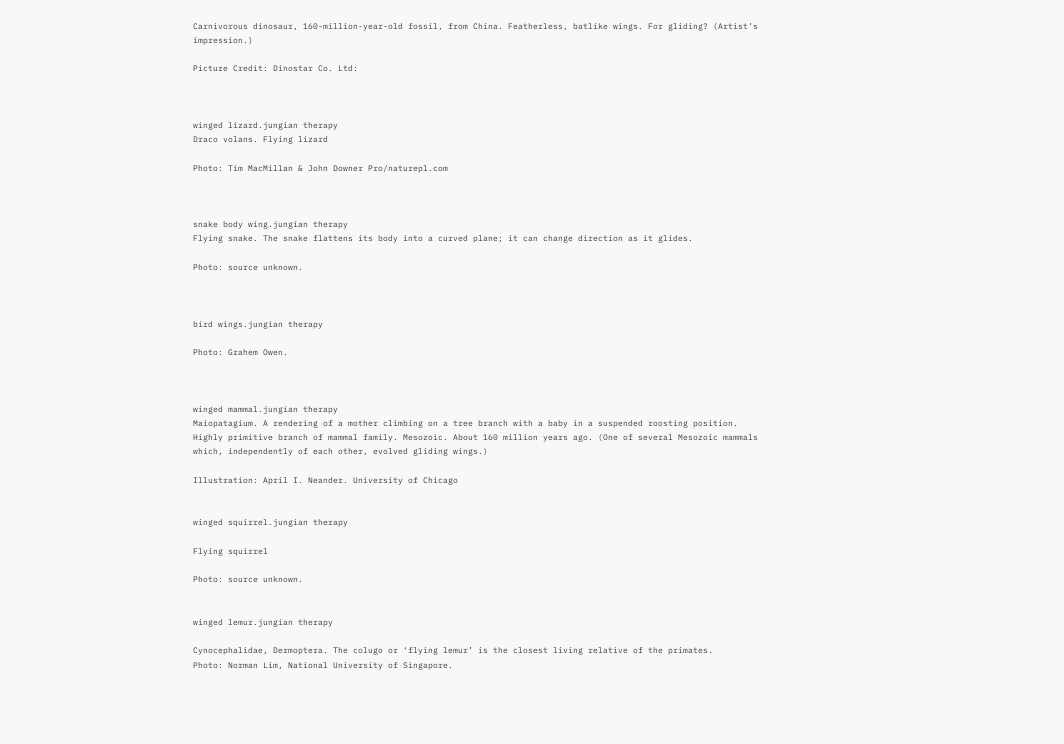Carnivorous dinosaur, 160-million-year-old fossil, from China. Featherless, batlike wings. For gliding? (Artist’s impression.)

Picture Credit: Dinostar Co. Ltd:



winged lizard.jungian therapy
Draco volans. Flying lizard

Photo: Tim MacMillan & John Downer Pro/naturepl.com



snake body wing.jungian therapy
Flying snake. The snake flattens its body into a curved plane; it can change direction as it glides.

Photo: source unknown.



bird wings.jungian therapy

Photo: Grahem Owen.



winged mammal.jungian therapy
Maiopatagium. A rendering of a mother climbing on a tree branch with a baby in a suspended roosting position.
Highly primitive branch of mammal family. Mesozoic. About 160 million years ago. (One of several Mesozoic mammals which, independently of each other, evolved gliding wings.)

Illustration: April I. Neander. University of Chicago


winged squirrel.jungian therapy

Flying squirrel

Photo: source unknown.


winged lemur.jungian therapy

Cynocephalidae, Dermoptera. The colugo or ‘flying lemur’ is the closest living relative of the primates.
Photo: Norman Lim, National University of Singapore.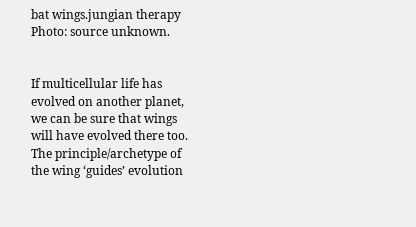bat wings.jungian therapy
Photo: source unknown.


If multicellular life has evolved on another planet, we can be sure that wings will have evolved there too. The principle/archetype of the wing ‘guides’ evolution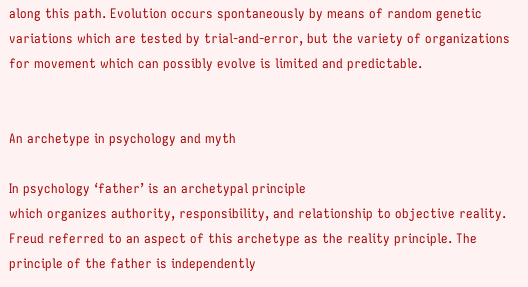along this path. Evolution occurs spontaneously by means of random genetic variations which are tested by trial-and-error, but the variety of organizations for movement which can possibly evolve is limited and predictable.


An archetype in psychology and myth

In psychology ‘father’ is an archetypal principle
which organizes authority, responsibility, and relationship to objective reality. Freud referred to an aspect of this archetype as the reality principle. The principle of the father is independently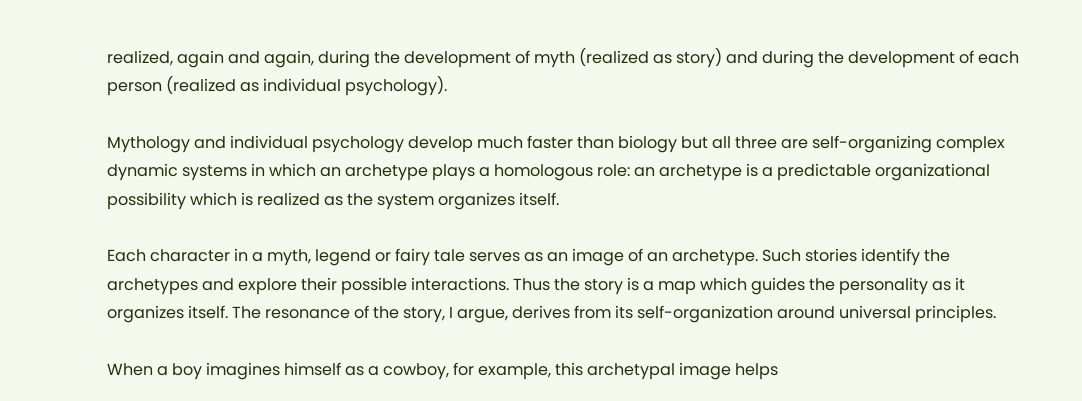realized, again and again, during the development of myth (realized as story) and during the development of each person (realized as individual psychology).

Mythology and individual psychology develop much faster than biology but all three are self-organizing complex dynamic systems in which an archetype plays a homologous role: an archetype is a predictable organizational possibility which is realized as the system organizes itself.

Each character in a myth, legend or fairy tale serves as an image of an archetype. Such stories identify the archetypes and explore their possible interactions. Thus the story is a map which guides the personality as it organizes itself. The resonance of the story, I argue, derives from its self-organization around universal principles.

When a boy imagines himself as a cowboy, for example, this archetypal image helps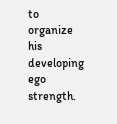to organize his developing ego strength.